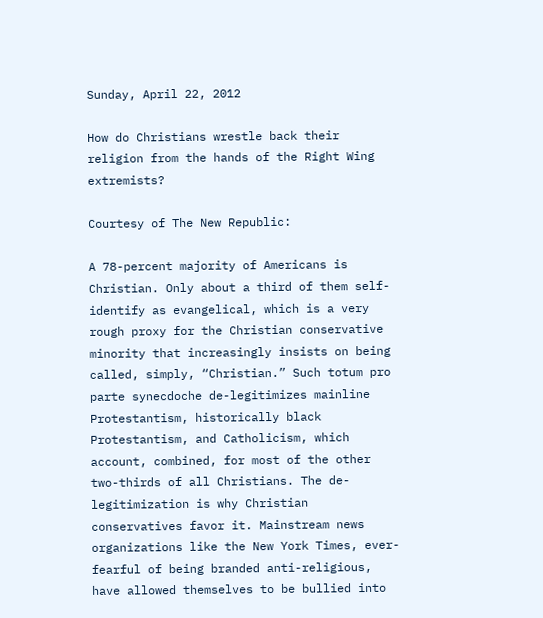Sunday, April 22, 2012

How do Christians wrestle back their religion from the hands of the Right Wing extremists?

Courtesy of The New Republic:

A 78-percent majority of Americans is Christian. Only about a third of them self-identify as evangelical, which is a very rough proxy for the Christian conservative minority that increasingly insists on being called, simply, “Christian.” Such totum pro parte synecdoche de-legitimizes mainline Protestantism, historically black Protestantism, and Catholicism, which account, combined, for most of the other two-thirds of all Christians. The de-legitimization is why Christian conservatives favor it. Mainstream news organizations like the New York Times, ever-fearful of being branded anti-religious, have allowed themselves to be bullied into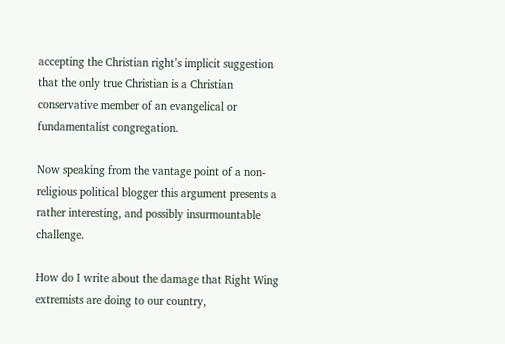accepting the Christian right’s implicit suggestion that the only true Christian is a Christian conservative member of an evangelical or fundamentalist congregation.

Now speaking from the vantage point of a non-religious political blogger this argument presents a rather interesting, and possibly insurmountable challenge.

How do I write about the damage that Right Wing extremists are doing to our country,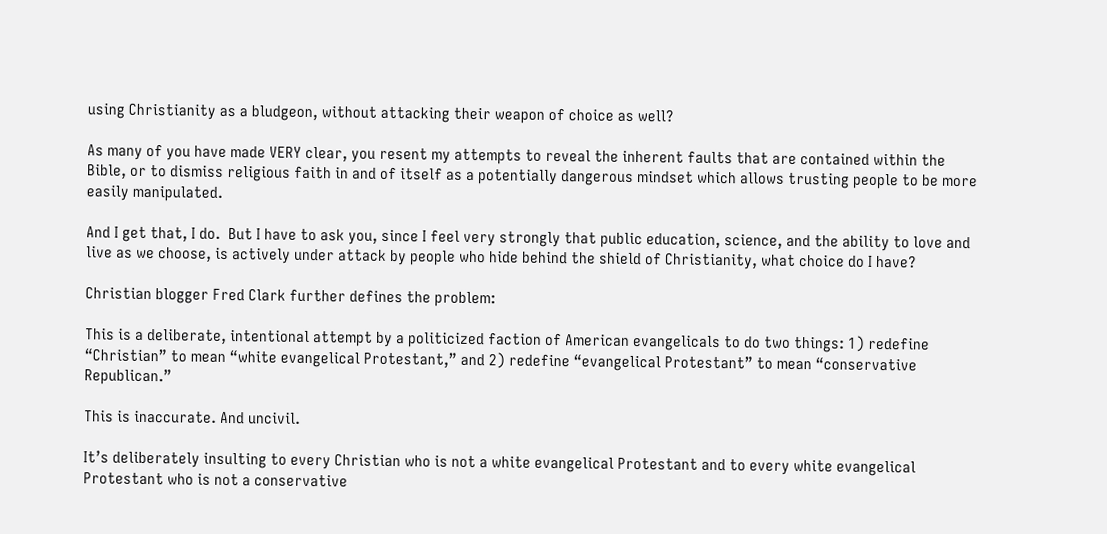using Christianity as a bludgeon, without attacking their weapon of choice as well?

As many of you have made VERY clear, you resent my attempts to reveal the inherent faults that are contained within the Bible, or to dismiss religious faith in and of itself as a potentially dangerous mindset which allows trusting people to be more easily manipulated.

And I get that, I do.  But I have to ask you, since I feel very strongly that public education, science, and the ability to love and live as we choose, is actively under attack by people who hide behind the shield of Christianity, what choice do I have?

Christian blogger Fred Clark further defines the problem:

This is a deliberate, intentional attempt by a politicized faction of American evangelicals to do two things: 1) redefine “Christian” to mean “white evangelical Protestant,” and 2) redefine “evangelical Protestant” to mean “conservative Republican.”

This is inaccurate. And uncivil.

It’s deliberately insulting to every Christian who is not a white evangelical Protestant and to every white evangelical Protestant who is not a conservative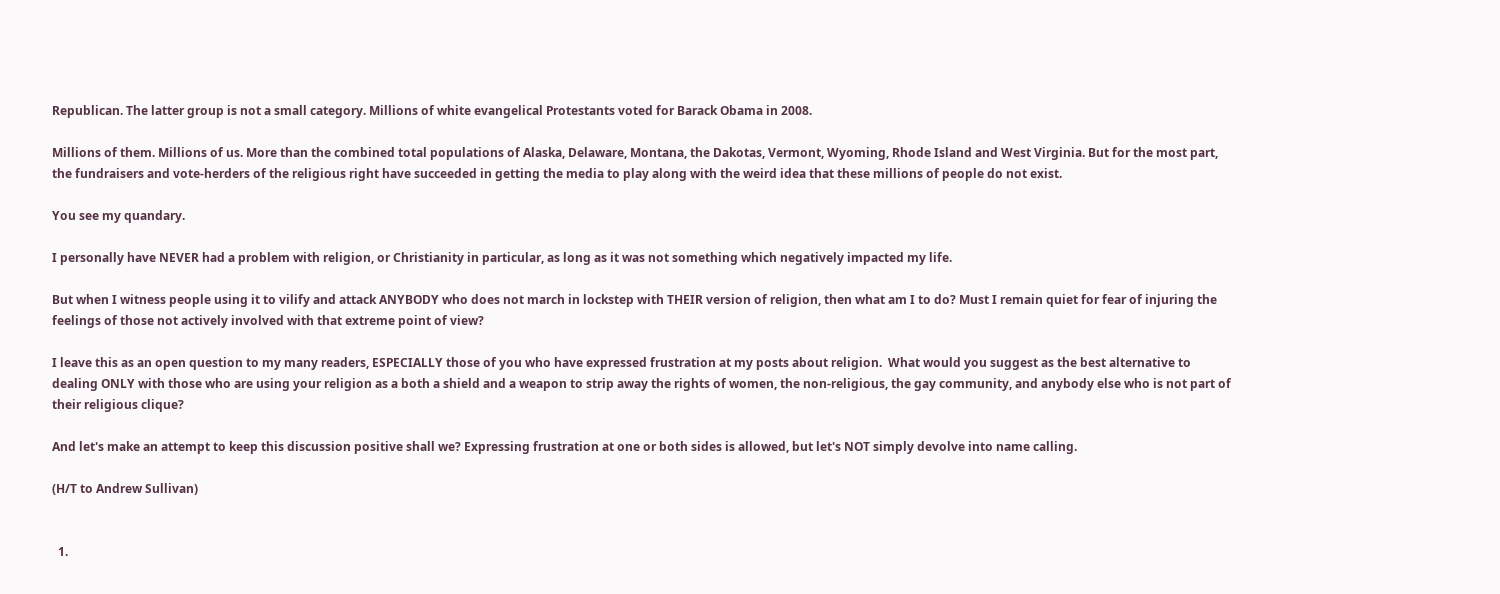Republican. The latter group is not a small category. Millions of white evangelical Protestants voted for Barack Obama in 2008.

Millions of them. Millions of us. More than the combined total populations of Alaska, Delaware, Montana, the Dakotas, Vermont, Wyoming, Rhode Island and West Virginia. But for the most part, the fundraisers and vote-herders of the religious right have succeeded in getting the media to play along with the weird idea that these millions of people do not exist.

You see my quandary.

I personally have NEVER had a problem with religion, or Christianity in particular, as long as it was not something which negatively impacted my life.

But when I witness people using it to vilify and attack ANYBODY who does not march in lockstep with THEIR version of religion, then what am I to do? Must I remain quiet for fear of injuring the feelings of those not actively involved with that extreme point of view?

I leave this as an open question to my many readers, ESPECIALLY those of you who have expressed frustration at my posts about religion.  What would you suggest as the best alternative to dealing ONLY with those who are using your religion as a both a shield and a weapon to strip away the rights of women, the non-religious, the gay community, and anybody else who is not part of their religious clique?

And let's make an attempt to keep this discussion positive shall we? Expressing frustration at one or both sides is allowed, but let's NOT simply devolve into name calling.

(H/T to Andrew Sullivan)


  1.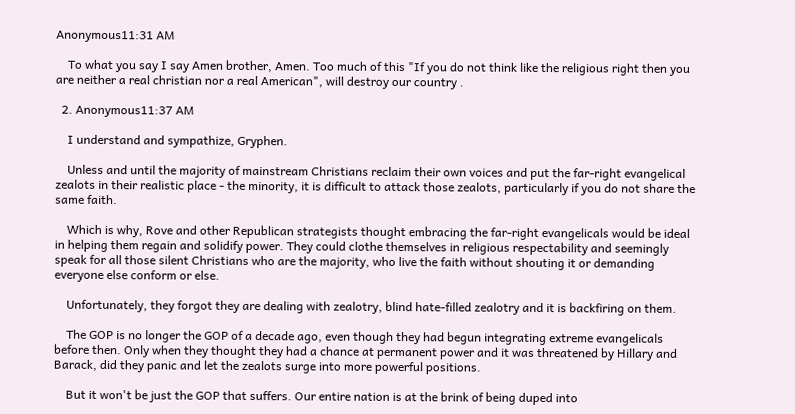Anonymous11:31 AM

    To what you say I say Amen brother, Amen. Too much of this "If you do not think like the religious right then you are neither a real christian nor a real American", will destroy our country .

  2. Anonymous11:37 AM

    I understand and sympathize, Gryphen.

    Unless and until the majority of mainstream Christians reclaim their own voices and put the far-right evangelical zealots in their realistic place - the minority, it is difficult to attack those zealots, particularly if you do not share the same faith.

    Which is why, Rove and other Republican strategists thought embracing the far-right evangelicals would be ideal in helping them regain and solidify power. They could clothe themselves in religious respectability and seemingly speak for all those silent Christians who are the majority, who live the faith without shouting it or demanding everyone else conform or else.

    Unfortunately, they forgot they are dealing with zealotry, blind hate-filled zealotry and it is backfiring on them.

    The GOP is no longer the GOP of a decade ago, even though they had begun integrating extreme evangelicals before then. Only when they thought they had a chance at permanent power and it was threatened by Hillary and Barack, did they panic and let the zealots surge into more powerful positions.

    But it won't be just the GOP that suffers. Our entire nation is at the brink of being duped into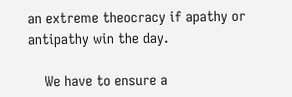an extreme theocracy if apathy or antipathy win the day.

    We have to ensure a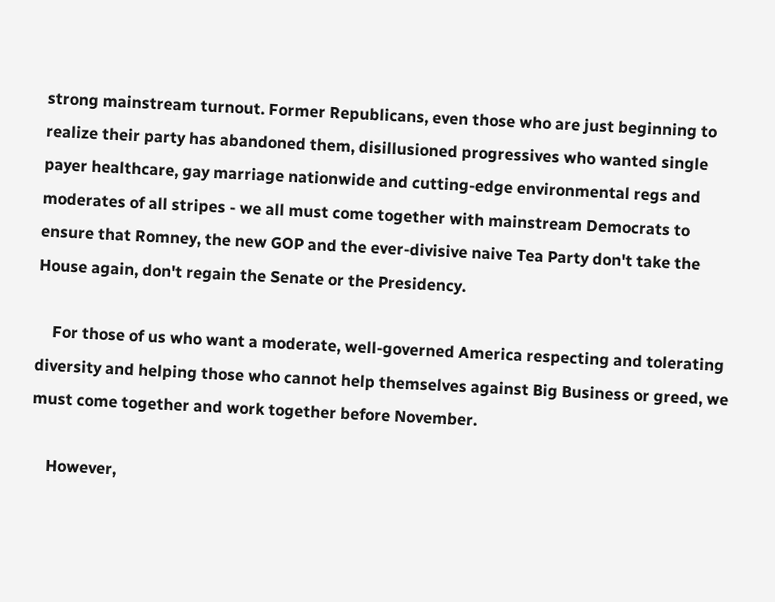strong mainstream turnout. Former Republicans, even those who are just beginning to realize their party has abandoned them, disillusioned progressives who wanted single payer healthcare, gay marriage nationwide and cutting-edge environmental regs and moderates of all stripes - we all must come together with mainstream Democrats to ensure that Romney, the new GOP and the ever-divisive naive Tea Party don't take the House again, don't regain the Senate or the Presidency.

    For those of us who want a moderate, well-governed America respecting and tolerating diversity and helping those who cannot help themselves against Big Business or greed, we must come together and work together before November.

    However,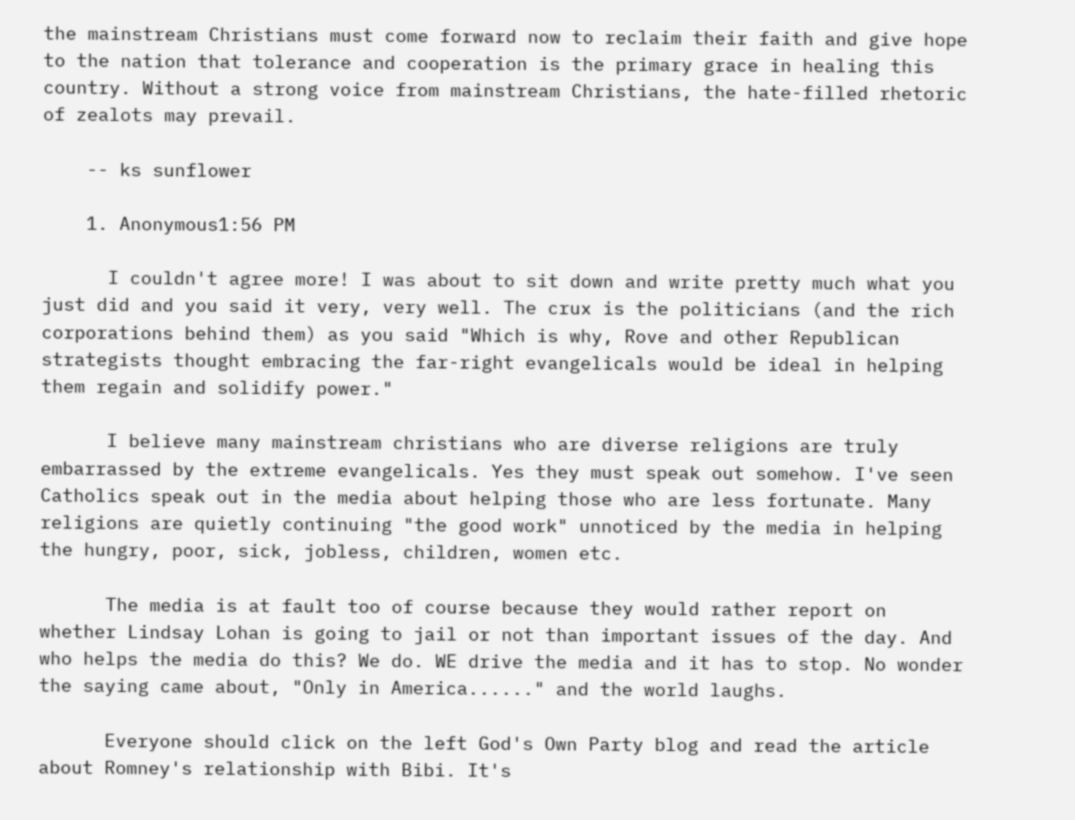the mainstream Christians must come forward now to reclaim their faith and give hope to the nation that tolerance and cooperation is the primary grace in healing this country. Without a strong voice from mainstream Christians, the hate-filled rhetoric of zealots may prevail.

    -- ks sunflower

    1. Anonymous1:56 PM

      I couldn't agree more! I was about to sit down and write pretty much what you just did and you said it very, very well. The crux is the politicians (and the rich corporations behind them) as you said "Which is why, Rove and other Republican strategists thought embracing the far-right evangelicals would be ideal in helping them regain and solidify power."

      I believe many mainstream christians who are diverse religions are truly embarrassed by the extreme evangelicals. Yes they must speak out somehow. I've seen Catholics speak out in the media about helping those who are less fortunate. Many religions are quietly continuing "the good work" unnoticed by the media in helping the hungry, poor, sick, jobless, children, women etc.

      The media is at fault too of course because they would rather report on whether Lindsay Lohan is going to jail or not than important issues of the day. And who helps the media do this? We do. WE drive the media and it has to stop. No wonder the saying came about, "Only in America......" and the world laughs.

      Everyone should click on the left God's Own Party blog and read the article about Romney's relationship with Bibi. It's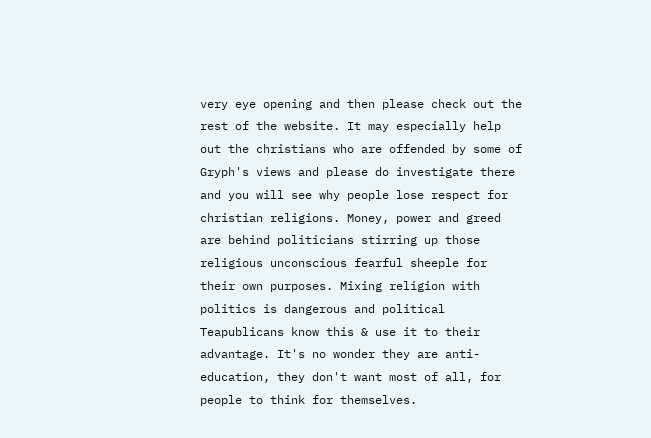very eye opening and then please check out the rest of the website. It may especially help out the christians who are offended by some of Gryph's views and please do investigate there and you will see why people lose respect for christian religions. Money, power and greed are behind politicians stirring up those religious unconscious fearful sheeple for their own purposes. Mixing religion with politics is dangerous and political Teapublicans know this & use it to their advantage. It's no wonder they are anti-education, they don't want most of all, for people to think for themselves.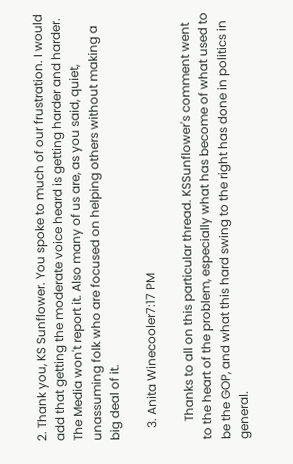2. Thank you, KS Sunflower. You spoke to much of our frustration. I would add that getting the moderate voice heard is getting harder and harder. The Media won't report it. Also many of us are, as you said, quiet, unassuming folk who are focused on helping others without making a big deal of it.

    3. Anita Winecooler7:17 PM

      Thanks to all on this particular thread. KSSunflower's comment went to the heart of the problem, especially what has become of what used to be the GOP, and what this hard swing to the right has done in politics in general.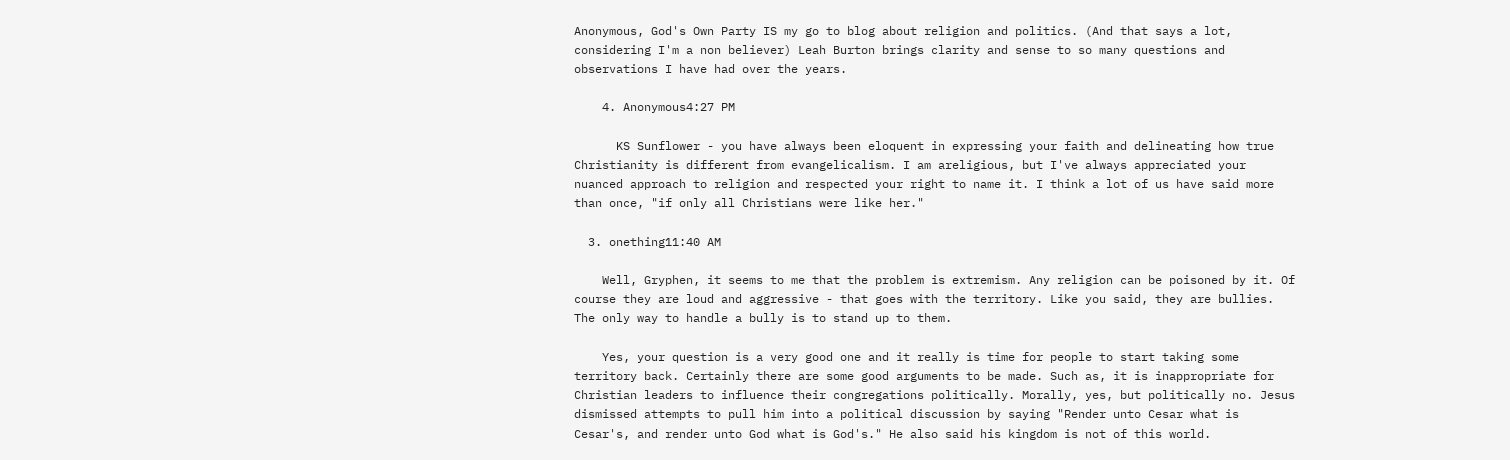Anonymous, God's Own Party IS my go to blog about religion and politics. (And that says a lot, considering I'm a non believer) Leah Burton brings clarity and sense to so many questions and observations I have had over the years.

    4. Anonymous4:27 PM

      KS Sunflower - you have always been eloquent in expressing your faith and delineating how true Christianity is different from evangelicalism. I am areligious, but I've always appreciated your nuanced approach to religion and respected your right to name it. I think a lot of us have said more than once, "if only all Christians were like her."

  3. onething11:40 AM

    Well, Gryphen, it seems to me that the problem is extremism. Any religion can be poisoned by it. Of course they are loud and aggressive - that goes with the territory. Like you said, they are bullies. The only way to handle a bully is to stand up to them.

    Yes, your question is a very good one and it really is time for people to start taking some territory back. Certainly there are some good arguments to be made. Such as, it is inappropriate for Christian leaders to influence their congregations politically. Morally, yes, but politically no. Jesus dismissed attempts to pull him into a political discussion by saying "Render unto Cesar what is Cesar's, and render unto God what is God's." He also said his kingdom is not of this world.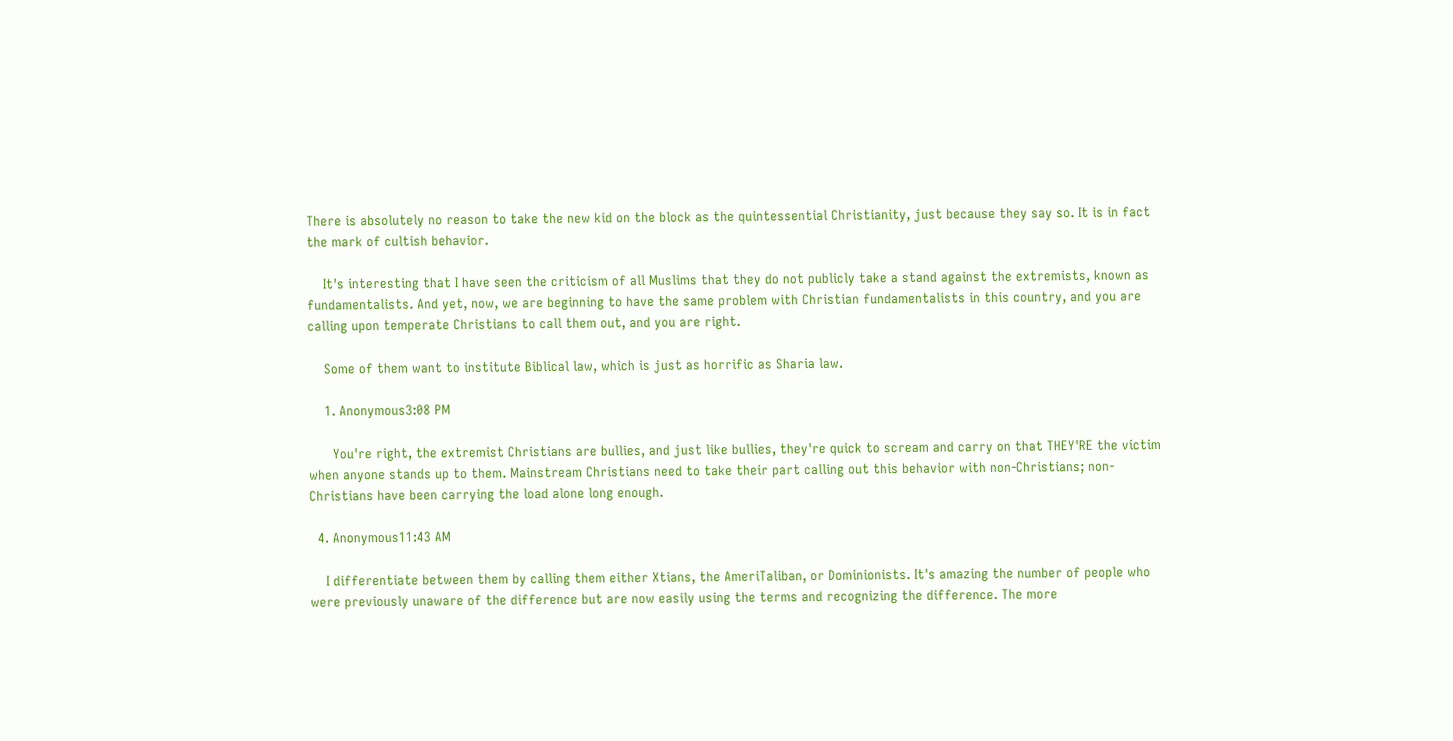There is absolutely no reason to take the new kid on the block as the quintessential Christianity, just because they say so. It is in fact the mark of cultish behavior.

    It's interesting that I have seen the criticism of all Muslims that they do not publicly take a stand against the extremists, known as fundamentalists. And yet, now, we are beginning to have the same problem with Christian fundamentalists in this country, and you are calling upon temperate Christians to call them out, and you are right.

    Some of them want to institute Biblical law, which is just as horrific as Sharia law.

    1. Anonymous3:08 PM

      You're right, the extremist Christians are bullies, and just like bullies, they're quick to scream and carry on that THEY'RE the victim when anyone stands up to them. Mainstream Christians need to take their part calling out this behavior with non-Christians; non-Christians have been carrying the load alone long enough.

  4. Anonymous11:43 AM

    I differentiate between them by calling them either Xtians, the AmeriTaliban, or Dominionists. It's amazing the number of people who were previously unaware of the difference but are now easily using the terms and recognizing the difference. The more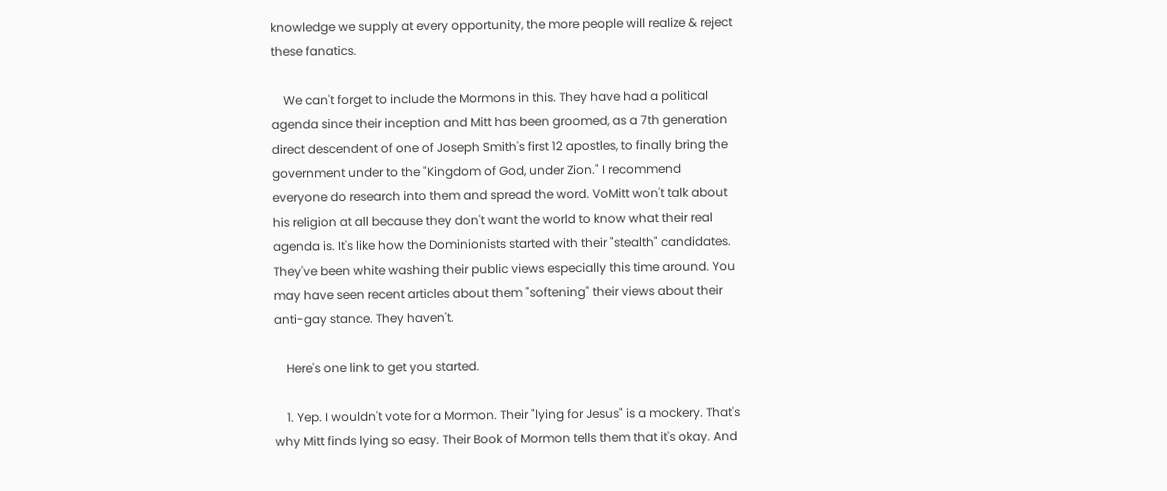knowledge we supply at every opportunity, the more people will realize & reject these fanatics.

    We can't forget to include the Mormons in this. They have had a political agenda since their inception and Mitt has been groomed, as a 7th generation direct descendent of one of Joseph Smith's first 12 apostles, to finally bring the government under to the "Kingdom of God, under Zion." I recommend everyone do research into them and spread the word. VoMitt won't talk about his religion at all because they don't want the world to know what their real agenda is. It's like how the Dominionists started with their "stealth" candidates. They've been white washing their public views especially this time around. You may have seen recent articles about them "softening" their views about their anti-gay stance. They haven't.

    Here's one link to get you started.

    1. Yep. I wouldn't vote for a Mormon. Their "lying for Jesus" is a mockery. That's why Mitt finds lying so easy. Their Book of Mormon tells them that it's okay. And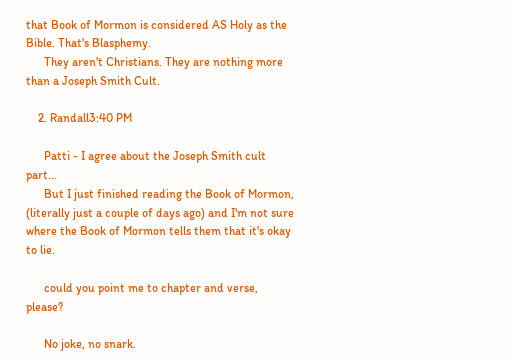that Book of Mormon is considered AS Holy as the Bible. That's Blasphemy.
      They aren't Christians. They are nothing more than a Joseph Smith Cult.

    2. Randall3:40 PM

      Patti - I agree about the Joseph Smith cult part...
      But I just finished reading the Book of Mormon, (literally just a couple of days ago) and I'm not sure where the Book of Mormon tells them that it's okay to lie.

      could you point me to chapter and verse, please?

      No joke, no snark.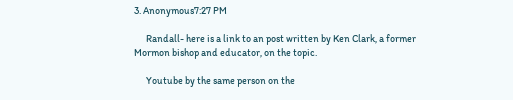3. Anonymous7:27 PM

      Randall- here is a link to an post written by Ken Clark, a former Mormon bishop and educator, on the topic.

      Youtube by the same person on the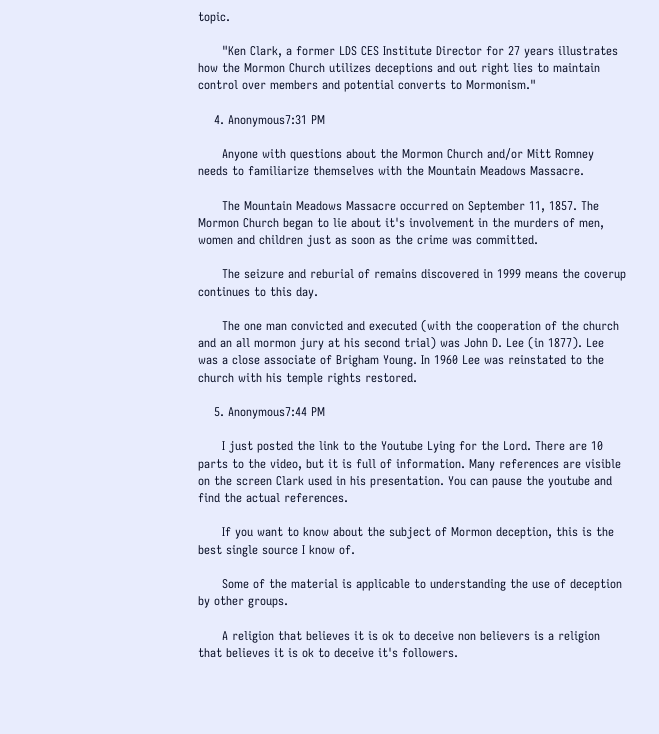topic.

      "Ken Clark, a former LDS CES Institute Director for 27 years illustrates how the Mormon Church utilizes deceptions and out right lies to maintain control over members and potential converts to Mormonism."

    4. Anonymous7:31 PM

      Anyone with questions about the Mormon Church and/or Mitt Romney needs to familiarize themselves with the Mountain Meadows Massacre.

      The Mountain Meadows Massacre occurred on September 11, 1857. The Mormon Church began to lie about it's involvement in the murders of men, women and children just as soon as the crime was committed.

      The seizure and reburial of remains discovered in 1999 means the coverup continues to this day.

      The one man convicted and executed (with the cooperation of the church and an all mormon jury at his second trial) was John D. Lee (in 1877). Lee was a close associate of Brigham Young. In 1960 Lee was reinstated to the church with his temple rights restored.

    5. Anonymous7:44 PM

      I just posted the link to the Youtube Lying for the Lord. There are 10 parts to the video, but it is full of information. Many references are visible on the screen Clark used in his presentation. You can pause the youtube and find the actual references.

      If you want to know about the subject of Mormon deception, this is the best single source I know of.

      Some of the material is applicable to understanding the use of deception by other groups.

      A religion that believes it is ok to deceive non believers is a religion that believes it is ok to deceive it's followers.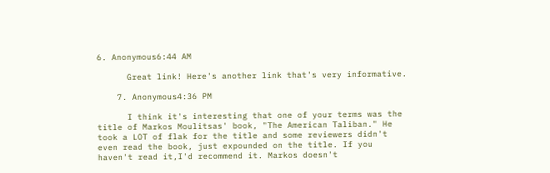6. Anonymous6:44 AM

      Great link! Here's another link that's very informative.

    7. Anonymous4:36 PM

      I think it's interesting that one of your terms was the title of Markos Moulitsas' book, "The American Taliban." He took a LOT of flak for the title and some reviewers didn't even read the book, just expounded on the title. If you haven't read it,I'd recommend it. Markos doesn't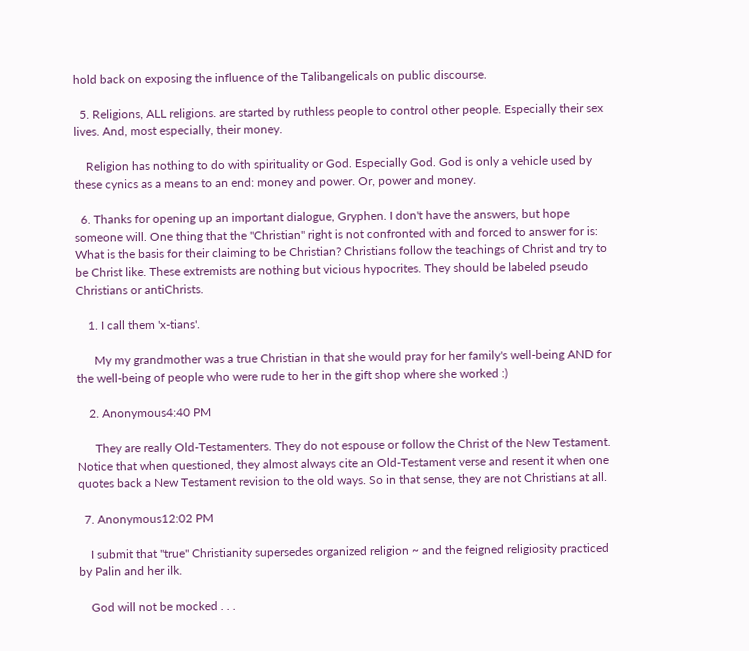hold back on exposing the influence of the Talibangelicals on public discourse.

  5. Religions, ALL religions. are started by ruthless people to control other people. Especially their sex lives. And, most especially, their money.

    Religion has nothing to do with spirituality or God. Especially God. God is only a vehicle used by these cynics as a means to an end: money and power. Or, power and money.

  6. Thanks for opening up an important dialogue, Gryphen. I don't have the answers, but hope someone will. One thing that the "Christian" right is not confronted with and forced to answer for is: What is the basis for their claiming to be Christian? Christians follow the teachings of Christ and try to be Christ like. These extremists are nothing but vicious hypocrites. They should be labeled pseudo Christians or antiChrists.

    1. I call them 'x-tians'.

      My my grandmother was a true Christian in that she would pray for her family's well-being AND for the well-being of people who were rude to her in the gift shop where she worked :)

    2. Anonymous4:40 PM

      They are really Old-Testamenters. They do not espouse or follow the Christ of the New Testament. Notice that when questioned, they almost always cite an Old-Testament verse and resent it when one quotes back a New Testament revision to the old ways. So in that sense, they are not Christians at all.

  7. Anonymous12:02 PM

    I submit that "true" Christianity supersedes organized religion ~ and the feigned religiosity practiced by Palin and her ilk.

    God will not be mocked . . .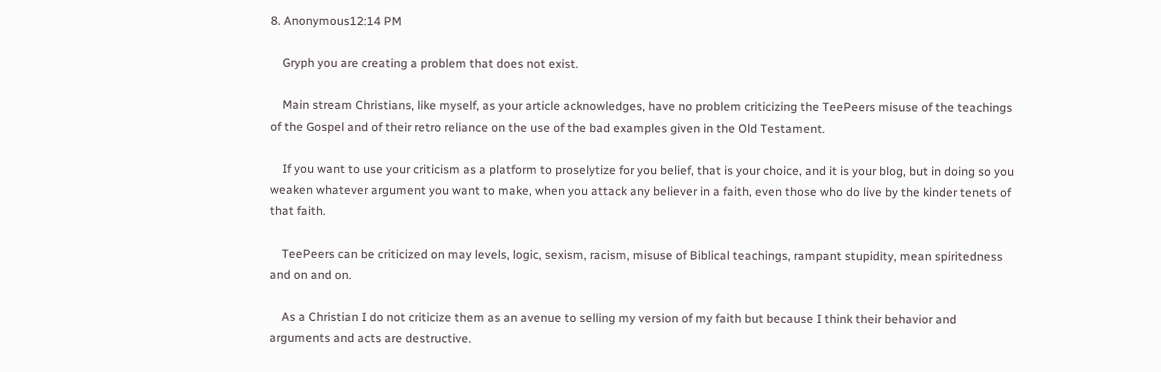8. Anonymous12:14 PM

    Gryph you are creating a problem that does not exist.

    Main stream Christians, like myself, as your article acknowledges, have no problem criticizing the TeePeers misuse of the teachings of the Gospel and of their retro reliance on the use of the bad examples given in the Old Testament.

    If you want to use your criticism as a platform to proselytize for you belief, that is your choice, and it is your blog, but in doing so you weaken whatever argument you want to make, when you attack any believer in a faith, even those who do live by the kinder tenets of that faith.

    TeePeers can be criticized on may levels, logic, sexism, racism, misuse of Biblical teachings, rampant stupidity, mean spiritedness and on and on.

    As a Christian I do not criticize them as an avenue to selling my version of my faith but because I think their behavior and arguments and acts are destructive.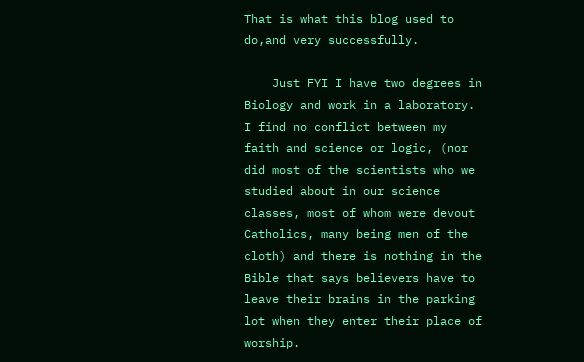That is what this blog used to do,and very successfully.

    Just FYI I have two degrees in Biology and work in a laboratory. I find no conflict between my faith and science or logic, (nor did most of the scientists who we studied about in our science classes, most of whom were devout Catholics, many being men of the cloth) and there is nothing in the Bible that says believers have to leave their brains in the parking lot when they enter their place of worship.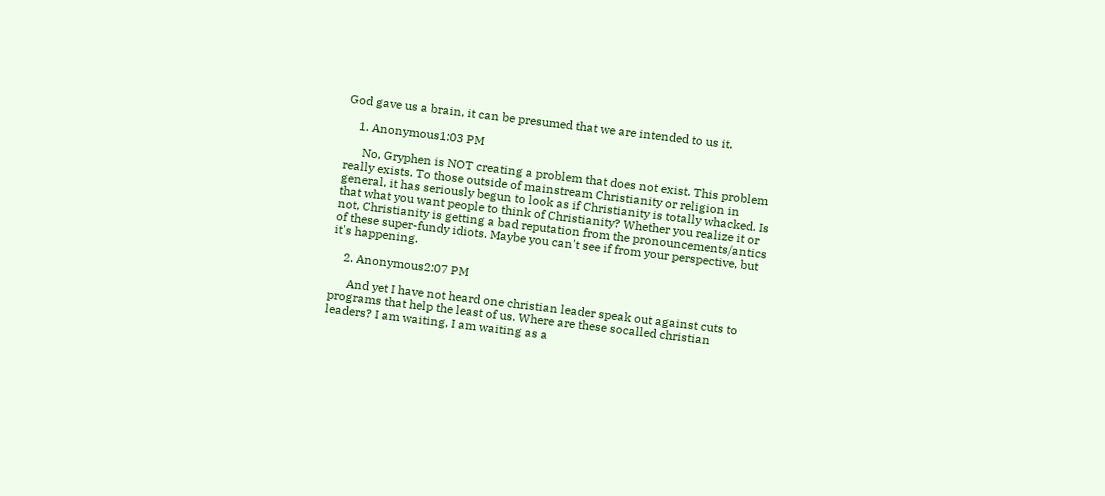God gave us a brain, it can be presumed that we are intended to us it.

    1. Anonymous1:03 PM

      No, Gryphen is NOT creating a problem that does not exist. This problem really exists. To those outside of mainstream Christianity or religion in general, it has seriously begun to look as if Christianity is totally whacked. Is that what you want people to think of Christianity? Whether you realize it or not, Christianity is getting a bad reputation from the pronouncements/antics of these super-fundy idiots. Maybe you can't see if from your perspective, but it's happening.

    2. Anonymous2:07 PM

      And yet I have not heard one christian leader speak out against cuts to programs that help the least of us. Where are these socalled christian leaders? I am waiting, I am waiting as a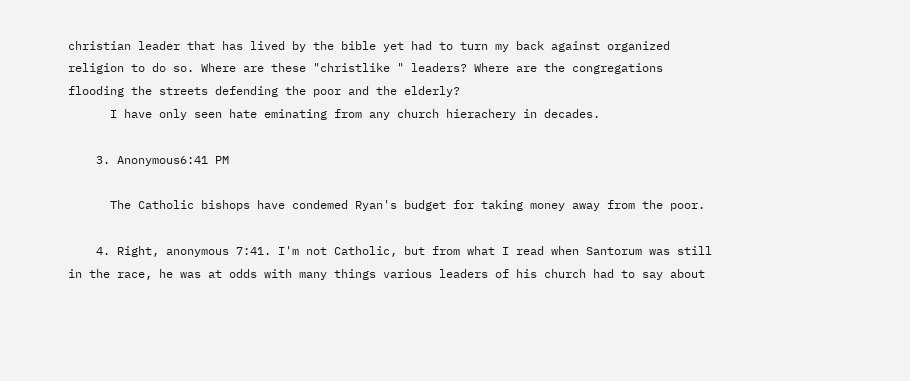christian leader that has lived by the bible yet had to turn my back against organized religion to do so. Where are these "christlike " leaders? Where are the congregations flooding the streets defending the poor and the elderly?
      I have only seen hate eminating from any church hierachery in decades.

    3. Anonymous6:41 PM

      The Catholic bishops have condemed Ryan's budget for taking money away from the poor.

    4. Right, anonymous 7:41. I'm not Catholic, but from what I read when Santorum was still in the race, he was at odds with many things various leaders of his church had to say about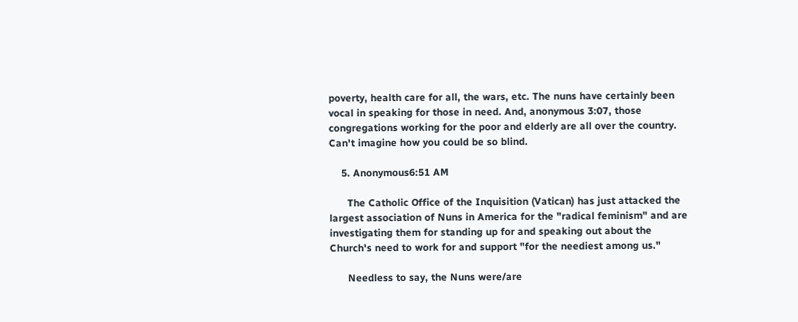poverty, health care for all, the wars, etc. The nuns have certainly been vocal in speaking for those in need. And, anonymous 3:07, those congregations working for the poor and elderly are all over the country. Can't imagine how you could be so blind.

    5. Anonymous6:51 AM

      The Catholic Office of the Inquisition (Vatican) has just attacked the largest association of Nuns in America for the "radical feminism" and are investigating them for standing up for and speaking out about the Church's need to work for and support "for the neediest among us."

      Needless to say, the Nuns were/are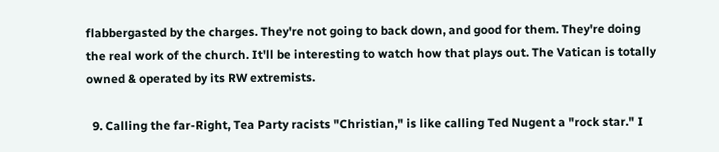flabbergasted by the charges. They're not going to back down, and good for them. They're doing the real work of the church. It'll be interesting to watch how that plays out. The Vatican is totally owned & operated by its RW extremists.

  9. Calling the far-Right, Tea Party racists "Christian," is like calling Ted Nugent a "rock star." I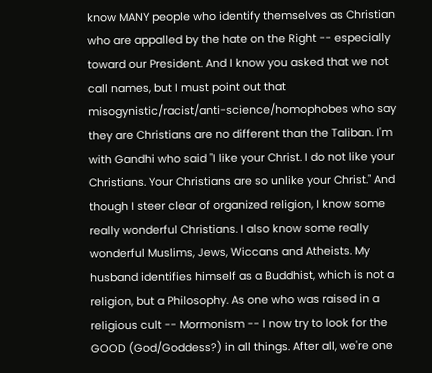know MANY people who identify themselves as Christian who are appalled by the hate on the Right -- especially toward our President. And I know you asked that we not call names, but I must point out that misogynistic/racist/anti-science/homophobes who say they are Christians are no different than the Taliban. I'm with Gandhi who said "I like your Christ. I do not like your Christians. Your Christians are so unlike your Christ." And though I steer clear of organized religion, I know some really wonderful Christians. I also know some really wonderful Muslims, Jews, Wiccans and Atheists. My husband identifies himself as a Buddhist, which is not a religion, but a Philosophy. As one who was raised in a religious cult -- Mormonism -- I now try to look for the GOOD (God/Goddess?) in all things. After all, we're one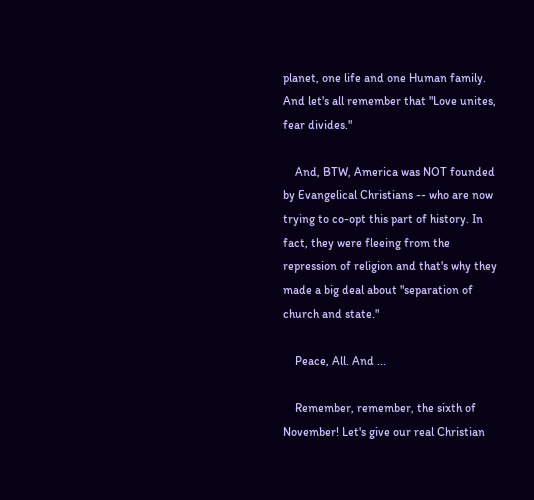planet, one life and one Human family. And let's all remember that "Love unites, fear divides."

    And, BTW, America was NOT founded by Evangelical Christians -- who are now trying to co-opt this part of history. In fact, they were fleeing from the repression of religion and that's why they made a big deal about "separation of church and state."

    Peace, All. And ...

    Remember, remember, the sixth of November! Let's give our real Christian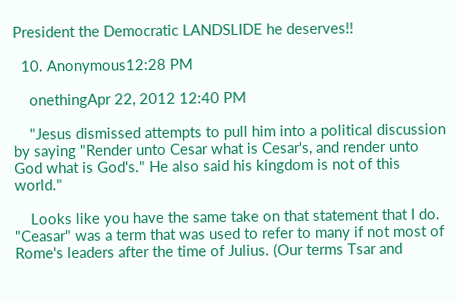President the Democratic LANDSLIDE he deserves!!

  10. Anonymous12:28 PM

    onethingApr 22, 2012 12:40 PM

    "Jesus dismissed attempts to pull him into a political discussion by saying "Render unto Cesar what is Cesar's, and render unto God what is God's." He also said his kingdom is not of this world."

    Looks like you have the same take on that statement that I do. "Ceasar" was a term that was used to refer to many if not most of Rome's leaders after the time of Julius. (Our terms Tsar and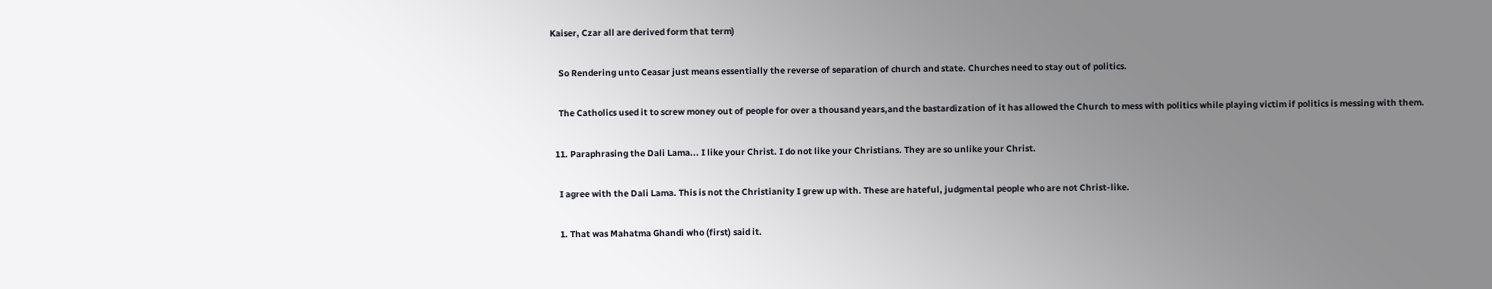Kaiser, Czar all are derived form that term)

    So Rendering unto Ceasar just means essentially the reverse of separation of church and state. Churches need to stay out of politics.

    The Catholics used it to screw money out of people for over a thousand years,and the bastardization of it has allowed the Church to mess with politics while playing victim if politics is messing with them.

  11. Paraphrasing the Dali Lama... I like your Christ. I do not like your Christians. They are so unlike your Christ.

    I agree with the Dali Lama. This is not the Christianity I grew up with. These are hateful, judgmental people who are not Christ-like.

    1. That was Mahatma Ghandi who (first) said it.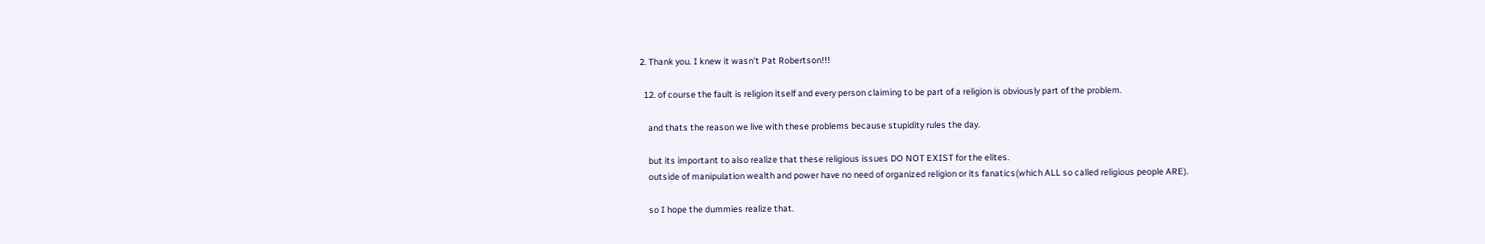2. Thank you. I knew it wasn't Pat Robertson!!!

  12. of course the fault is religion itself and every person claiming to be part of a religion is obviously part of the problem.

    and thats the reason we live with these problems because stupidity rules the day.

    but its important to also realize that these religious issues DO NOT EXIST for the elites.
    outside of manipulation wealth and power have no need of organized religion or its fanatics(which ALL so called religious people ARE).

    so I hope the dummies realize that.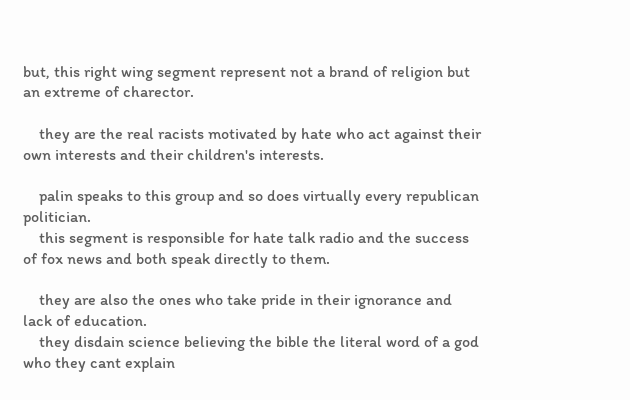but, this right wing segment represent not a brand of religion but an extreme of charector.

    they are the real racists motivated by hate who act against their own interests and their children's interests.

    palin speaks to this group and so does virtually every republican politician.
    this segment is responsible for hate talk radio and the success of fox news and both speak directly to them.

    they are also the ones who take pride in their ignorance and lack of education.
    they disdain science believing the bible the literal word of a god who they cant explain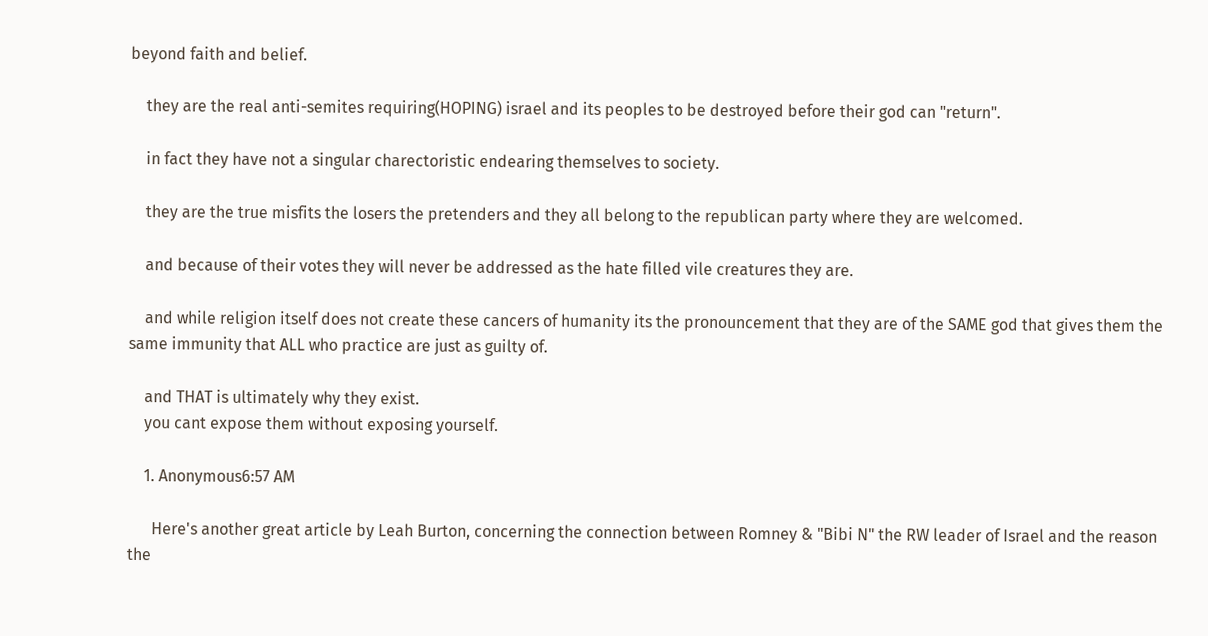beyond faith and belief.

    they are the real anti-semites requiring(HOPING) israel and its peoples to be destroyed before their god can "return".

    in fact they have not a singular charectoristic endearing themselves to society.

    they are the true misfits the losers the pretenders and they all belong to the republican party where they are welcomed.

    and because of their votes they will never be addressed as the hate filled vile creatures they are.

    and while religion itself does not create these cancers of humanity its the pronouncement that they are of the SAME god that gives them the same immunity that ALL who practice are just as guilty of.

    and THAT is ultimately why they exist.
    you cant expose them without exposing yourself.

    1. Anonymous6:57 AM

      Here's another great article by Leah Burton, concerning the connection between Romney & "Bibi N" the RW leader of Israel and the reason the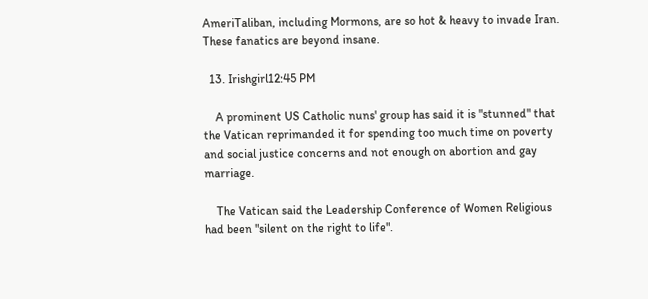AmeriTaliban, including Mormons, are so hot & heavy to invade Iran. These fanatics are beyond insane.

  13. Irishgirl12:45 PM

    A prominent US Catholic nuns' group has said it is "stunned" that the Vatican reprimanded it for spending too much time on poverty and social justice concerns and not enough on abortion and gay marriage.

    The Vatican said the Leadership Conference of Women Religious had been "silent on the right to life".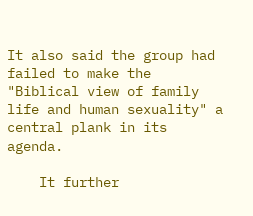It also said the group had failed to make the "Biblical view of family life and human sexuality" a central plank in its agenda.

    It further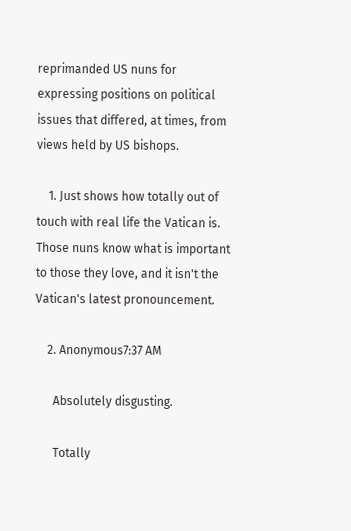reprimanded US nuns for expressing positions on political issues that differed, at times, from views held by US bishops.

    1. Just shows how totally out of touch with real life the Vatican is. Those nuns know what is important to those they love, and it isn't the Vatican's latest pronouncement.

    2. Anonymous7:37 AM

      Absolutely disgusting.

      Totally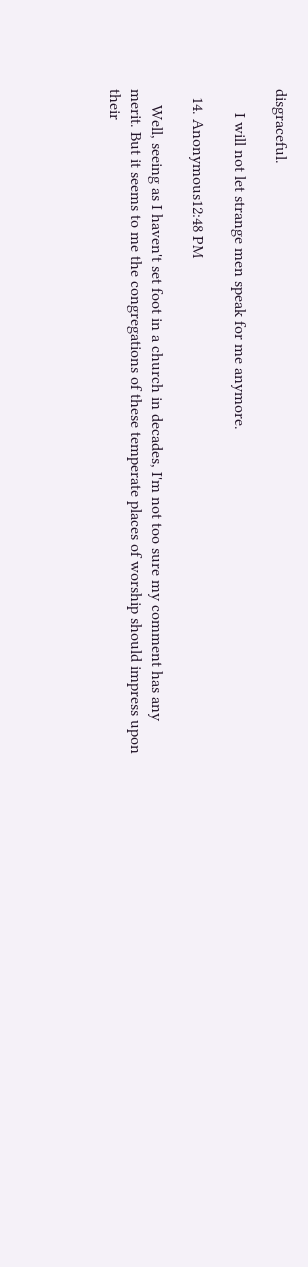disgraceful.

      I will not let strange men speak for me anymore.

  14. Anonymous12:48 PM

    Well, seeing as I haven't set foot in a church in decades, I'm not too sure my comment has any merit. But it seems to me the congregations of these temperate places of worship should impress upon their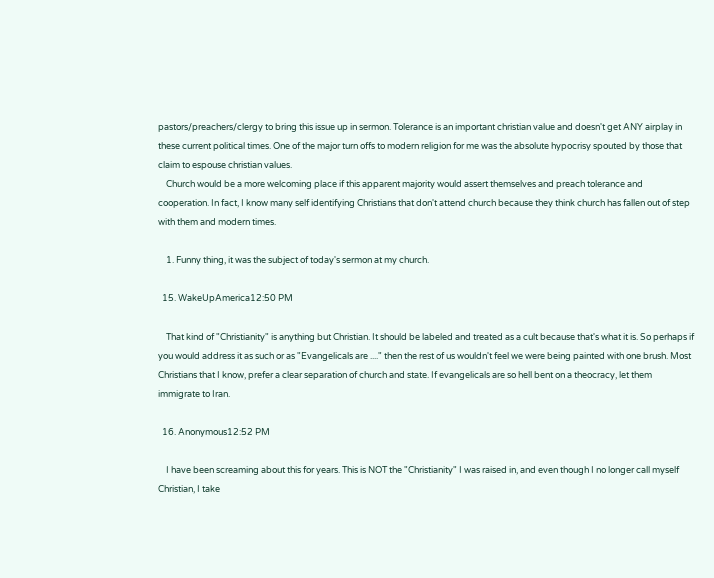pastors/preachers/clergy to bring this issue up in sermon. Tolerance is an important christian value and doesn't get ANY airplay in these current political times. One of the major turn offs to modern religion for me was the absolute hypocrisy spouted by those that claim to espouse christian values.
    Church would be a more welcoming place if this apparent majority would assert themselves and preach tolerance and cooperation. In fact, I know many self identifying Christians that don't attend church because they think church has fallen out of step with them and modern times.

    1. Funny thing, it was the subject of today's sermon at my church.

  15. WakeUpAmerica12:50 PM

    That kind of "Christianity" is anything but Christian. It should be labeled and treated as a cult because that's what it is. So perhaps if you would address it as such or as "Evangelicals are ...." then the rest of us wouldn't feel we were being painted with one brush. Most Christians that I know, prefer a clear separation of church and state. If evangelicals are so hell bent on a theocracy, let them immigrate to Iran.

  16. Anonymous12:52 PM

    I have been screaming about this for years. This is NOT the "Christianity" I was raised in, and even though I no longer call myself Christian, I take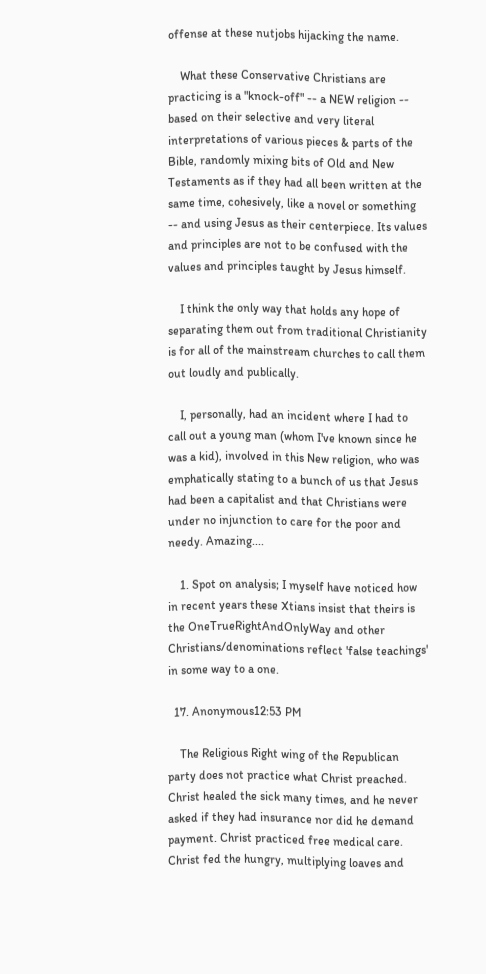offense at these nutjobs hijacking the name.

    What these Conservative Christians are practicing is a "knock-off" -- a NEW religion -- based on their selective and very literal interpretations of various pieces & parts of the Bible, randomly mixing bits of Old and New Testaments as if they had all been written at the same time, cohesively, like a novel or something -- and using Jesus as their centerpiece. Its values and principles are not to be confused with the values and principles taught by Jesus himself.

    I think the only way that holds any hope of separating them out from traditional Christianity is for all of the mainstream churches to call them out loudly and publically.

    I, personally, had an incident where I had to call out a young man (whom I've known since he was a kid), involved in this New religion, who was emphatically stating to a bunch of us that Jesus had been a capitalist and that Christians were under no injunction to care for the poor and needy. Amazing....

    1. Spot on analysis; I myself have noticed how in recent years these Xtians insist that theirs is the OneTrueRightAndOnlyWay and other Christians/denominations reflect 'false teachings' in some way to a one.

  17. Anonymous12:53 PM

    The Religious Right wing of the Republican party does not practice what Christ preached. Christ healed the sick many times, and he never asked if they had insurance nor did he demand payment. Christ practiced free medical care. Christ fed the hungry, multiplying loaves and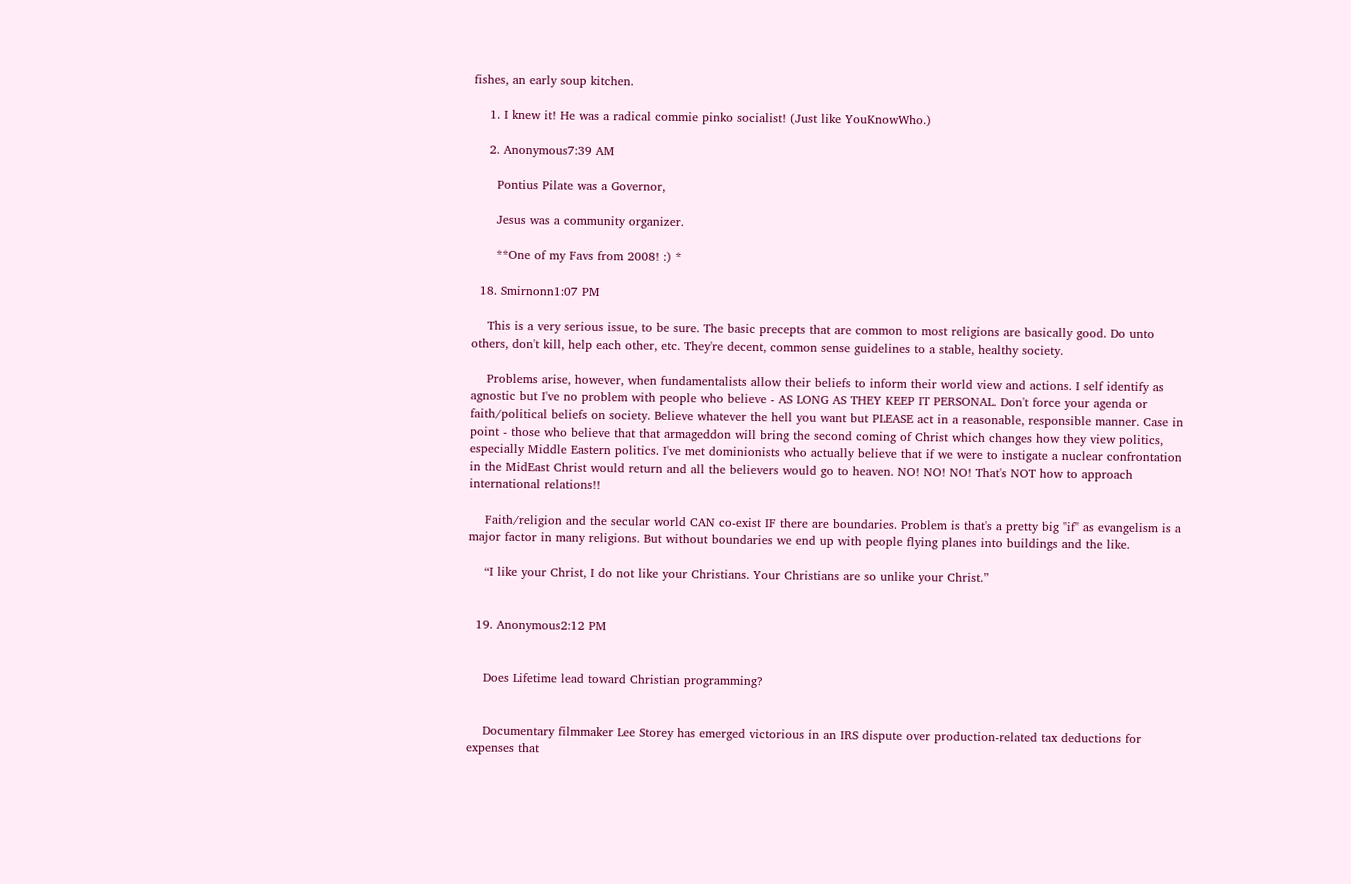fishes, an early soup kitchen.

    1. I knew it! He was a radical commie pinko socialist! (Just like YouKnowWho.)

    2. Anonymous7:39 AM

      Pontius Pilate was a Governor,

      Jesus was a community organizer.

      **One of my Favs from 2008! :) *

  18. Smirnonn1:07 PM

    This is a very serious issue, to be sure. The basic precepts that are common to most religions are basically good. Do unto others, don't kill, help each other, etc. They're decent, common sense guidelines to a stable, healthy society.

    Problems arise, however, when fundamentalists allow their beliefs to inform their world view and actions. I self identify as agnostic but I've no problem with people who believe - AS LONG AS THEY KEEP IT PERSONAL. Don't force your agenda or faith/political beliefs on society. Believe whatever the hell you want but PLEASE act in a reasonable, responsible manner. Case in point - those who believe that that armageddon will bring the second coming of Christ which changes how they view politics, especially Middle Eastern politics. I've met dominionists who actually believe that if we were to instigate a nuclear confrontation in the MidEast Christ would return and all the believers would go to heaven. NO! NO! NO! That's NOT how to approach international relations!!

    Faith/religion and the secular world CAN co-exist IF there are boundaries. Problem is that's a pretty big "if" as evangelism is a major factor in many religions. But without boundaries we end up with people flying planes into buildings and the like.

    “I like your Christ, I do not like your Christians. Your Christians are so unlike your Christ.”


  19. Anonymous2:12 PM


    Does Lifetime lead toward Christian programming?


    Documentary filmmaker Lee Storey has emerged victorious in an IRS dispute over production-related tax deductions for expenses that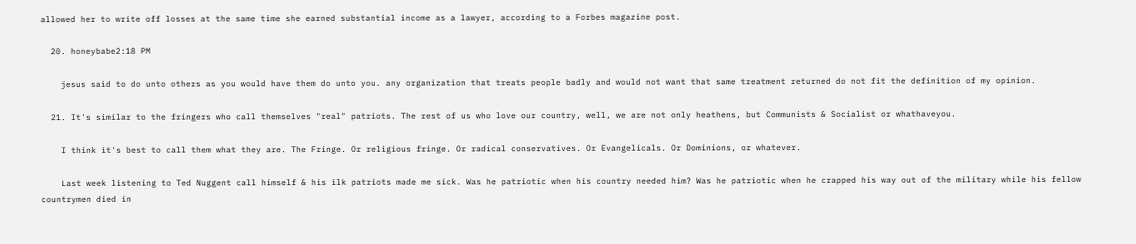allowed her to write off losses at the same time she earned substantial income as a lawyer, according to a Forbes magazine post.

  20. honeybabe2:18 PM

    jesus said to do unto others as you would have them do unto you. any organization that treats people badly and would not want that same treatment returned do not fit the definition of my opinion.

  21. It's similar to the fringers who call themselves "real" patriots. The rest of us who love our country, well, we are not only heathens, but Communists & Socialist or whathaveyou.

    I think it's best to call them what they are. The Fringe. Or religious fringe. Or radical conservatives. Or Evangelicals. Or Dominions, or whatever.

    Last week listening to Ted Nuggent call himself & his ilk patriots made me sick. Was he patriotic when his country needed him? Was he patriotic when he crapped his way out of the military while his fellow countrymen died in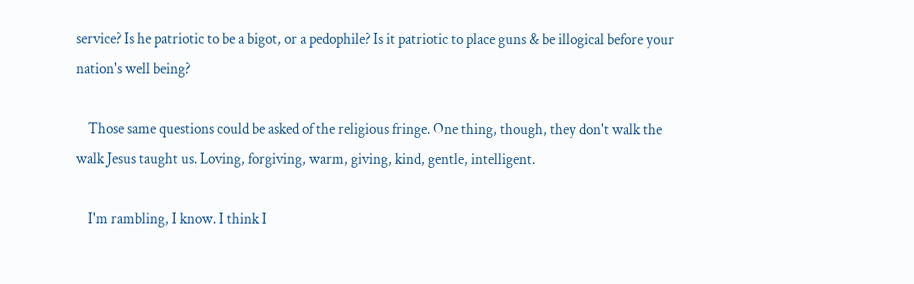service? Is he patriotic to be a bigot, or a pedophile? Is it patriotic to place guns & be illogical before your nation's well being?

    Those same questions could be asked of the religious fringe. One thing, though, they don't walk the walk Jesus taught us. Loving, forgiving, warm, giving, kind, gentle, intelligent.

    I'm rambling, I know. I think I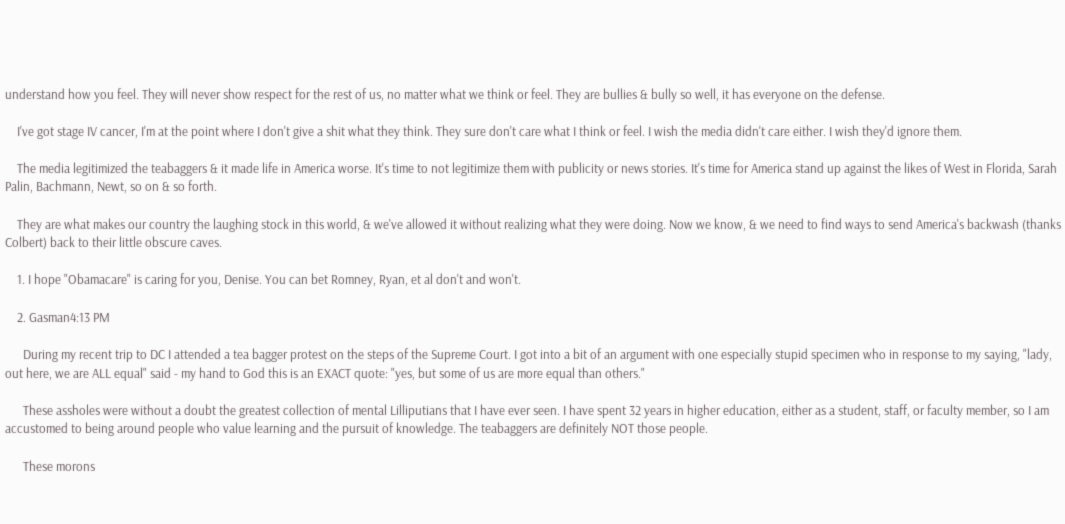understand how you feel. They will never show respect for the rest of us, no matter what we think or feel. They are bullies & bully so well, it has everyone on the defense.

    I've got stage IV cancer, I'm at the point where I don't give a shit what they think. They sure don't care what I think or feel. I wish the media didn't care either. I wish they'd ignore them.

    The media legitimized the teabaggers & it made life in America worse. It's time to not legitimize them with publicity or news stories. It's time for America stand up against the likes of West in Florida, Sarah Palin, Bachmann, Newt, so on & so forth.

    They are what makes our country the laughing stock in this world, & we've allowed it without realizing what they were doing. Now we know, & we need to find ways to send America's backwash (thanks Colbert) back to their little obscure caves.

    1. I hope "Obamacare" is caring for you, Denise. You can bet Romney, Ryan, et al don't and won't.

    2. Gasman4:13 PM

      During my recent trip to DC I attended a tea bagger protest on the steps of the Supreme Court. I got into a bit of an argument with one especially stupid specimen who in response to my saying, "lady, out here, we are ALL equal" said - my hand to God this is an EXACT quote: "yes, but some of us are more equal than others."

      These assholes were without a doubt the greatest collection of mental Lilliputians that I have ever seen. I have spent 32 years in higher education, either as a student, staff, or faculty member, so I am accustomed to being around people who value learning and the pursuit of knowledge. The teabaggers are definitely NOT those people.

      These morons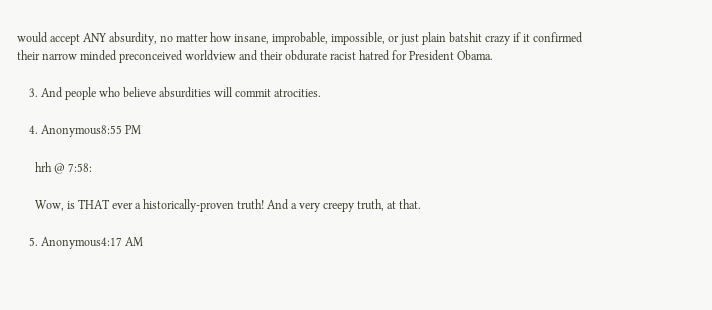would accept ANY absurdity, no matter how insane, improbable, impossible, or just plain batshit crazy if it confirmed their narrow minded preconceived worldview and their obdurate racist hatred for President Obama.

    3. And people who believe absurdities will commit atrocities.

    4. Anonymous8:55 PM

      hrh @ 7:58:

      Wow, is THAT ever a historically-proven truth! And a very creepy truth, at that.

    5. Anonymous4:17 AM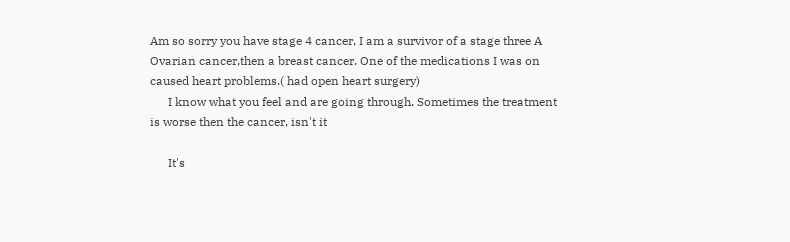Am so sorry you have stage 4 cancer, I am a survivor of a stage three A Ovarian cancer,then a breast cancer. One of the medications I was on caused heart problems.( had open heart surgery)
      I know what you feel and are going through. Sometimes the treatment is worse then the cancer, isn't it

      It's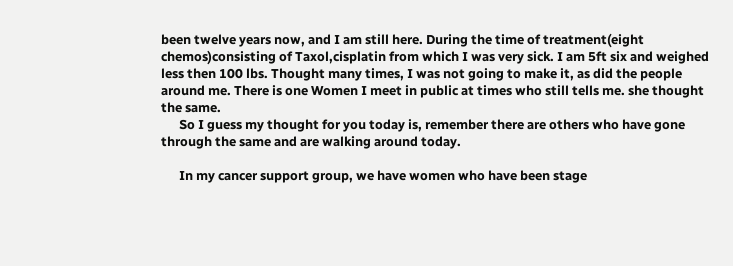been twelve years now, and I am still here. During the time of treatment(eight chemos)consisting of Taxol,cisplatin from which I was very sick. I am 5ft six and weighed less then 100 lbs. Thought many times, I was not going to make it, as did the people around me. There is one Women I meet in public at times who still tells me. she thought the same.
      So I guess my thought for you today is, remember there are others who have gone through the same and are walking around today.

      In my cancer support group, we have women who have been stage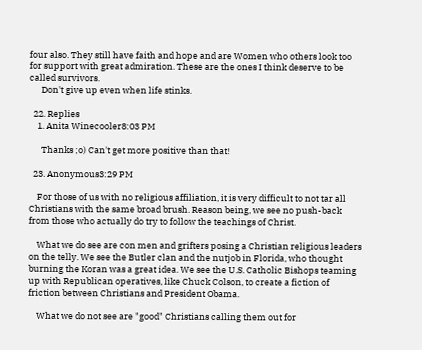four also. They still have faith and hope and are Women who others look too for support with great admiration. These are the ones I think deserve to be called survivors.
      Don't give up even when life stinks.

  22. Replies
    1. Anita Winecooler8:03 PM

      Thanks ;o) Can't get more positive than that!

  23. Anonymous3:29 PM

    For those of us with no religious affiliation, it is very difficult to not tar all Christians with the same broad brush. Reason being, we see no push-back from those who actually do try to follow the teachings of Christ.

    What we do see are con men and grifters posing a Christian religious leaders on the telly. We see the Butler clan and the nutjob in Florida, who thought burning the Koran was a great idea. We see the U.S. Catholic Bishops teaming up with Republican operatives, like Chuck Colson, to create a fiction of friction between Christians and President Obama.

    What we do not see are "good" Christians calling them out for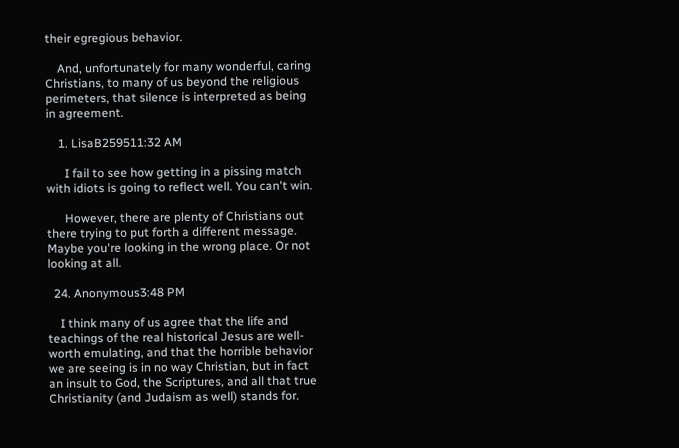their egregious behavior.

    And, unfortunately for many wonderful, caring Christians, to many of us beyond the religious perimeters, that silence is interpreted as being in agreement.

    1. LisaB259511:32 AM

      I fail to see how getting in a pissing match with idiots is going to reflect well. You can't win.

      However, there are plenty of Christians out there trying to put forth a different message. Maybe you're looking in the wrong place. Or not looking at all.

  24. Anonymous3:48 PM

    I think many of us agree that the life and teachings of the real historical Jesus are well-worth emulating, and that the horrible behavior we are seeing is in no way Christian, but in fact an insult to God, the Scriptures, and all that true Christianity (and Judaism as well) stands for.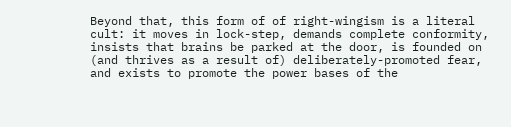Beyond that, this form of of right-wingism is a literal cult: it moves in lock-step, demands complete conformity, insists that brains be parked at the door, is founded on (and thrives as a result of) deliberately-promoted fear, and exists to promote the power bases of the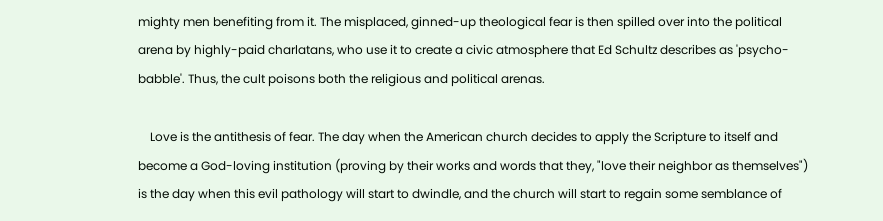mighty men benefiting from it. The misplaced, ginned-up theological fear is then spilled over into the political arena by highly-paid charlatans, who use it to create a civic atmosphere that Ed Schultz describes as 'psycho-babble'. Thus, the cult poisons both the religious and political arenas.

    Love is the antithesis of fear. The day when the American church decides to apply the Scripture to itself and become a God-loving institution (proving by their works and words that they, "love their neighbor as themselves") is the day when this evil pathology will start to dwindle, and the church will start to regain some semblance of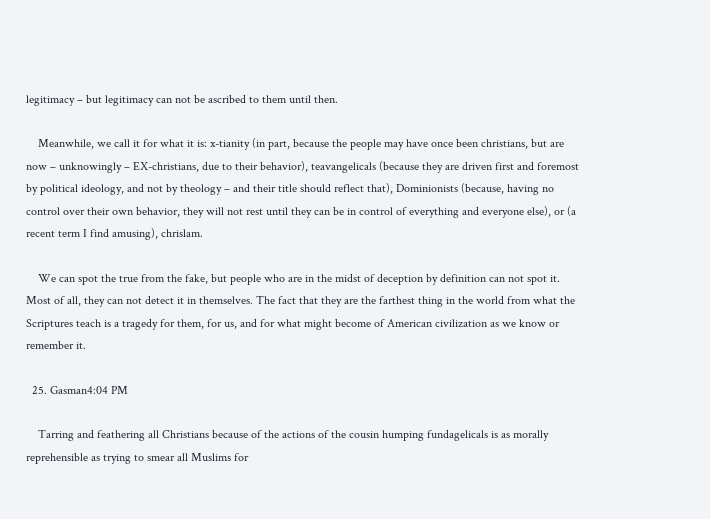legitimacy – but legitimacy can not be ascribed to them until then.

    Meanwhile, we call it for what it is: x-tianity (in part, because the people may have once been christians, but are now – unknowingly – EX-christians, due to their behavior), teavangelicals (because they are driven first and foremost by political ideology, and not by theology – and their title should reflect that), Dominionists (because, having no control over their own behavior, they will not rest until they can be in control of everything and everyone else), or (a recent term I find amusing), chrislam.

    We can spot the true from the fake, but people who are in the midst of deception by definition can not spot it. Most of all, they can not detect it in themselves. The fact that they are the farthest thing in the world from what the Scriptures teach is a tragedy for them, for us, and for what might become of American civilization as we know or remember it.

  25. Gasman4:04 PM

    Tarring and feathering all Christians because of the actions of the cousin humping fundagelicals is as morally reprehensible as trying to smear all Muslims for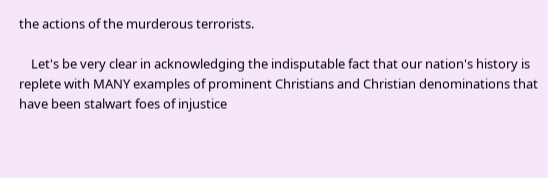the actions of the murderous terrorists.

    Let's be very clear in acknowledging the indisputable fact that our nation's history is replete with MANY examples of prominent Christians and Christian denominations that have been stalwart foes of injustice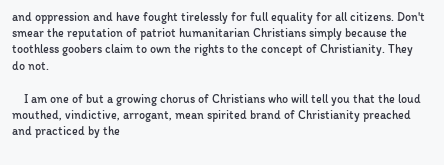and oppression and have fought tirelessly for full equality for all citizens. Don't smear the reputation of patriot humanitarian Christians simply because the toothless goobers claim to own the rights to the concept of Christianity. They do not.

    I am one of but a growing chorus of Christians who will tell you that the loud mouthed, vindictive, arrogant, mean spirited brand of Christianity preached and practiced by the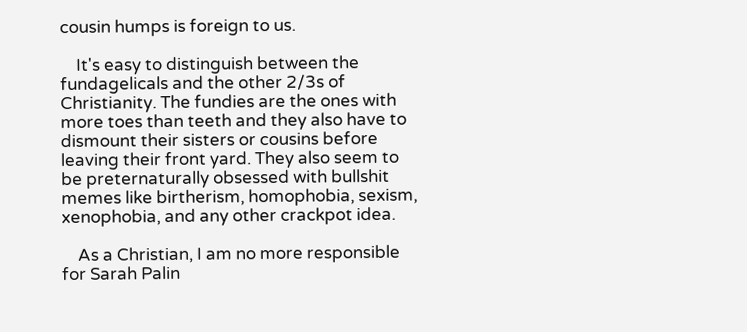cousin humps is foreign to us.

    It's easy to distinguish between the fundagelicals and the other 2/3s of Christianity. The fundies are the ones with more toes than teeth and they also have to dismount their sisters or cousins before leaving their front yard. They also seem to be preternaturally obsessed with bullshit memes like birtherism, homophobia, sexism, xenophobia, and any other crackpot idea.

    As a Christian, I am no more responsible for Sarah Palin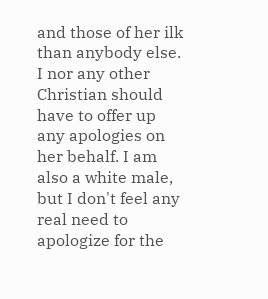and those of her ilk than anybody else. I nor any other Christian should have to offer up any apologies on her behalf. I am also a white male, but I don't feel any real need to apologize for the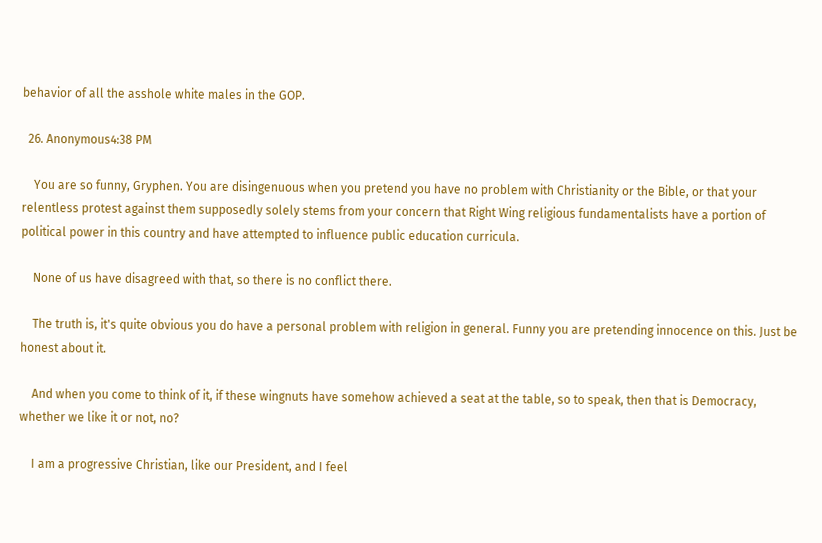behavior of all the asshole white males in the GOP.

  26. Anonymous4:38 PM

    You are so funny, Gryphen. You are disingenuous when you pretend you have no problem with Christianity or the Bible, or that your relentless protest against them supposedly solely stems from your concern that Right Wing religious fundamentalists have a portion of political power in this country and have attempted to influence public education curricula.

    None of us have disagreed with that, so there is no conflict there.

    The truth is, it's quite obvious you do have a personal problem with religion in general. Funny you are pretending innocence on this. Just be honest about it.

    And when you come to think of it, if these wingnuts have somehow achieved a seat at the table, so to speak, then that is Democracy, whether we like it or not, no?

    I am a progressive Christian, like our President, and I feel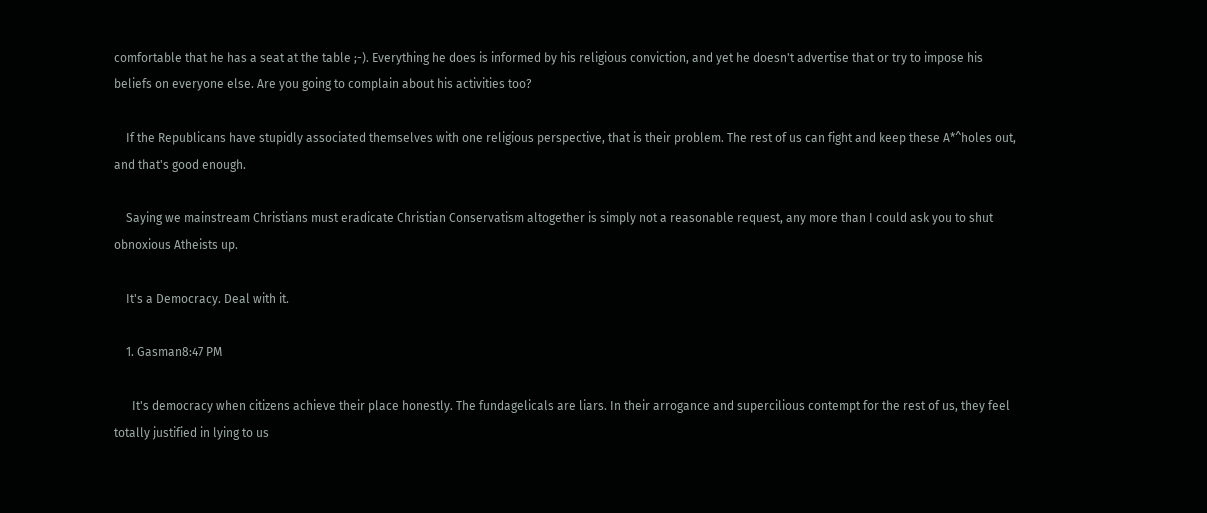comfortable that he has a seat at the table ;-). Everything he does is informed by his religious conviction, and yet he doesn't advertise that or try to impose his beliefs on everyone else. Are you going to complain about his activities too?

    If the Republicans have stupidly associated themselves with one religious perspective, that is their problem. The rest of us can fight and keep these A*^holes out, and that's good enough.

    Saying we mainstream Christians must eradicate Christian Conservatism altogether is simply not a reasonable request, any more than I could ask you to shut obnoxious Atheists up.

    It's a Democracy. Deal with it.

    1. Gasman8:47 PM

      It's democracy when citizens achieve their place honestly. The fundagelicals are liars. In their arrogance and supercilious contempt for the rest of us, they feel totally justified in lying to us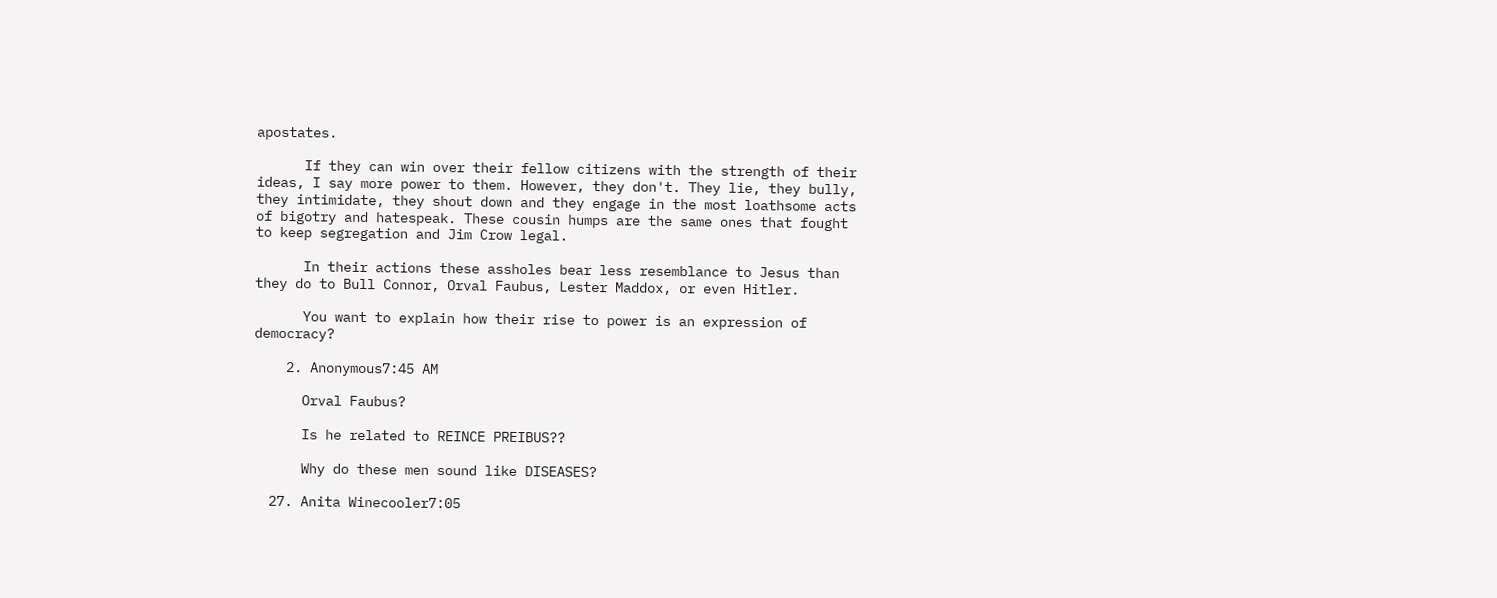apostates.

      If they can win over their fellow citizens with the strength of their ideas, I say more power to them. However, they don't. They lie, they bully, they intimidate, they shout down and they engage in the most loathsome acts of bigotry and hatespeak. These cousin humps are the same ones that fought to keep segregation and Jim Crow legal.

      In their actions these assholes bear less resemblance to Jesus than they do to Bull Connor, Orval Faubus, Lester Maddox, or even Hitler.

      You want to explain how their rise to power is an expression of democracy?

    2. Anonymous7:45 AM

      Orval Faubus?

      Is he related to REINCE PREIBUS??

      Why do these men sound like DISEASES?

  27. Anita Winecooler7:05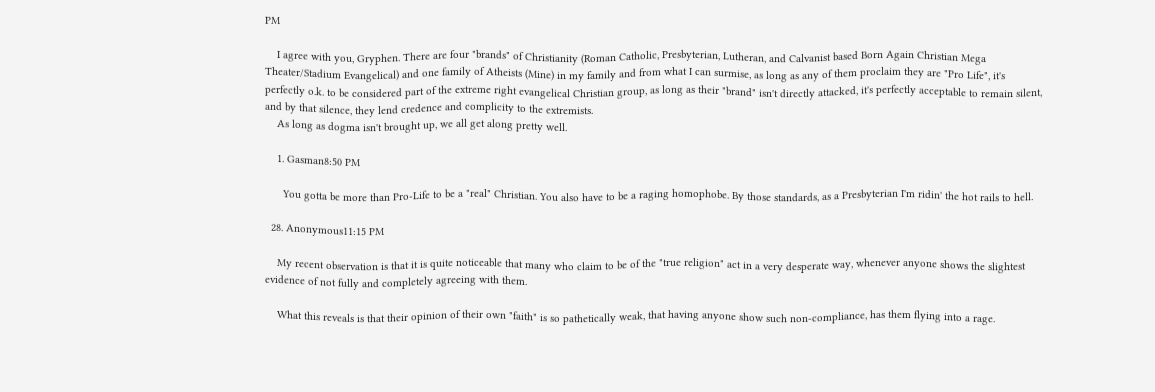PM

    I agree with you, Gryphen. There are four "brands" of Christianity (Roman Catholic, Presbyterian, Lutheran, and Calvanist based Born Again Christian Mega Theater/Stadium Evangelical) and one family of Atheists (Mine) in my family and from what I can surmise, as long as any of them proclaim they are "Pro Life", it's perfectly o.k. to be considered part of the extreme right evangelical Christian group, as long as their "brand" isn't directly attacked, it's perfectly acceptable to remain silent, and by that silence, they lend credence and complicity to the extremists.
    As long as dogma isn't brought up, we all get along pretty well.

    1. Gasman8:50 PM

      You gotta be more than Pro-Life to be a "real" Christian. You also have to be a raging homophobe. By those standards, as a Presbyterian I'm ridin' the hot rails to hell.

  28. Anonymous11:15 PM

    My recent observation is that it is quite noticeable that many who claim to be of the "true religion" act in a very desperate way, whenever anyone shows the slightest evidence of not fully and completely agreeing with them.

    What this reveals is that their opinion of their own "faith" is so pathetically weak, that having anyone show such non-compliance, has them flying into a rage.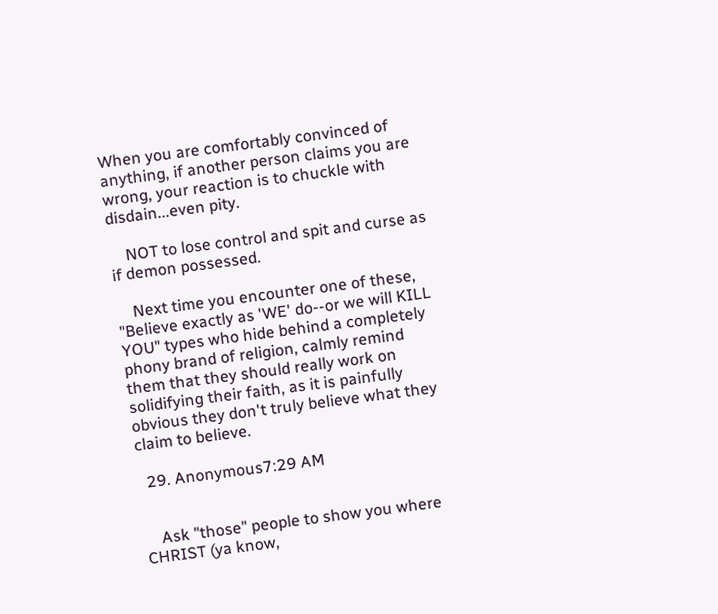When you are comfortably convinced of anything, if another person claims you are wrong, your reaction is to chuckle with disdain...even pity.

    NOT to lose control and spit and curse as if demon possessed.

    Next time you encounter one of these, "Believe exactly as 'WE' do--or we will KILL YOU" types who hide behind a completely phony brand of religion, calmly remind them that they should really work on solidifying their faith, as it is painfully obvious they don't truly believe what they claim to believe.

  29. Anonymous7:29 AM


    Ask "those" people to show you where CHRIST (ya know,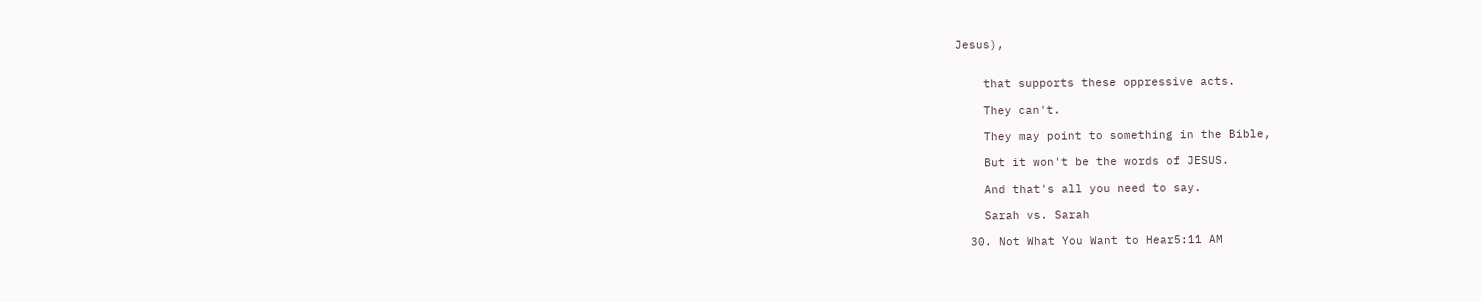Jesus),


    that supports these oppressive acts.

    They can't.

    They may point to something in the Bible,

    But it won't be the words of JESUS.

    And that's all you need to say.

    Sarah vs. Sarah

  30. Not What You Want to Hear5:11 AM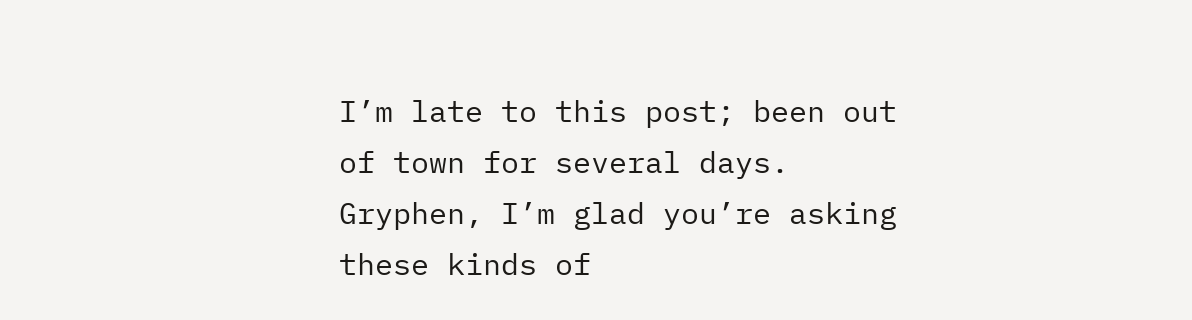I’m late to this post; been out of town for several days. Gryphen, I’m glad you’re asking these kinds of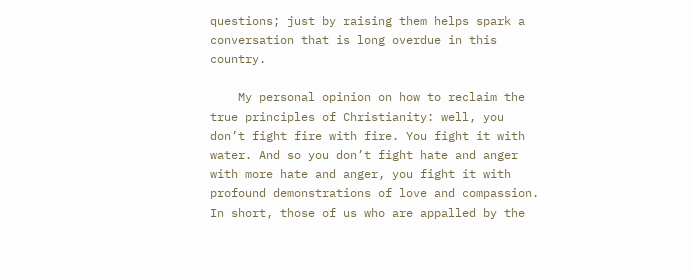questions; just by raising them helps spark a conversation that is long overdue in this country.

    My personal opinion on how to reclaim the true principles of Christianity: well, you don’t fight fire with fire. You fight it with water. And so you don’t fight hate and anger with more hate and anger, you fight it with profound demonstrations of love and compassion. In short, those of us who are appalled by the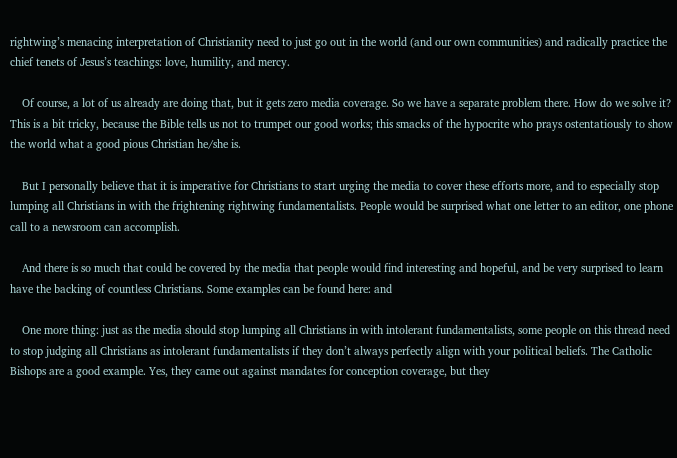rightwing’s menacing interpretation of Christianity need to just go out in the world (and our own communities) and radically practice the chief tenets of Jesus’s teachings: love, humility, and mercy.

    Of course, a lot of us already are doing that, but it gets zero media coverage. So we have a separate problem there. How do we solve it? This is a bit tricky, because the Bible tells us not to trumpet our good works; this smacks of the hypocrite who prays ostentatiously to show the world what a good pious Christian he/she is.

    But I personally believe that it is imperative for Christians to start urging the media to cover these efforts more, and to especially stop lumping all Christians in with the frightening rightwing fundamentalists. People would be surprised what one letter to an editor, one phone call to a newsroom can accomplish.

    And there is so much that could be covered by the media that people would find interesting and hopeful, and be very surprised to learn have the backing of countless Christians. Some examples can be found here: and

    One more thing: just as the media should stop lumping all Christians in with intolerant fundamentalists, some people on this thread need to stop judging all Christians as intolerant fundamentalists if they don’t always perfectly align with your political beliefs. The Catholic Bishops are a good example. Yes, they came out against mandates for conception coverage, but they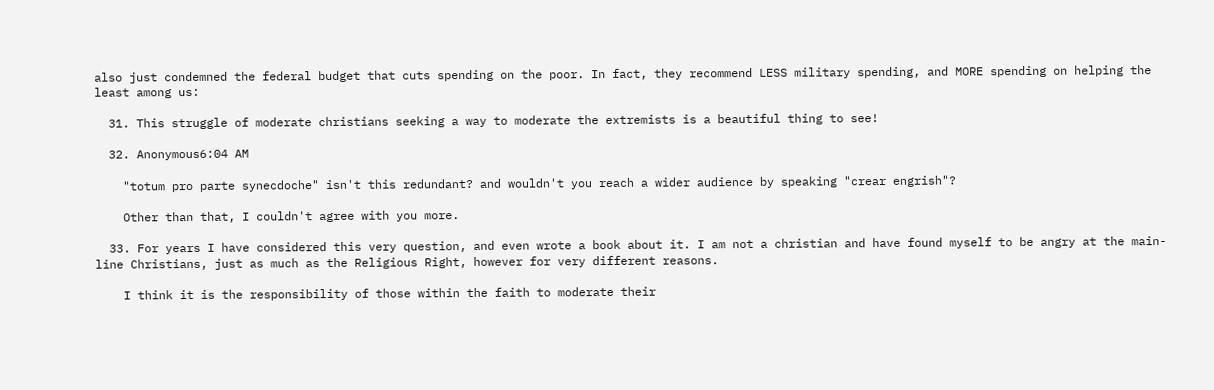also just condemned the federal budget that cuts spending on the poor. In fact, they recommend LESS military spending, and MORE spending on helping the least among us:

  31. This struggle of moderate christians seeking a way to moderate the extremists is a beautiful thing to see!

  32. Anonymous6:04 AM

    "totum pro parte synecdoche" isn't this redundant? and wouldn't you reach a wider audience by speaking "crear engrish"?

    Other than that, I couldn't agree with you more.

  33. For years I have considered this very question, and even wrote a book about it. I am not a christian and have found myself to be angry at the main-line Christians, just as much as the Religious Right, however for very different reasons.

    I think it is the responsibility of those within the faith to moderate their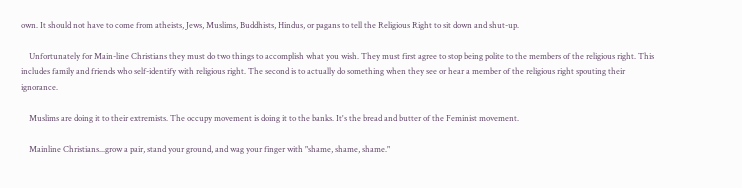own. It should not have to come from atheists, Jews, Muslims, Buddhists, Hindus, or pagans to tell the Religious Right to sit down and shut-up.

    Unfortunately for Main-line Christians they must do two things to accomplish what you wish. They must first agree to stop being polite to the members of the religious right. This includes family and friends who self-identify with religious right. The second is to actually do something when they see or hear a member of the religious right spouting their ignorance.

    Muslims are doing it to their extremists. The occupy movement is doing it to the banks. It's the bread and butter of the Feminist movement.

    Mainline Christians...grow a pair, stand your ground, and wag your finger with "shame, shame, shame."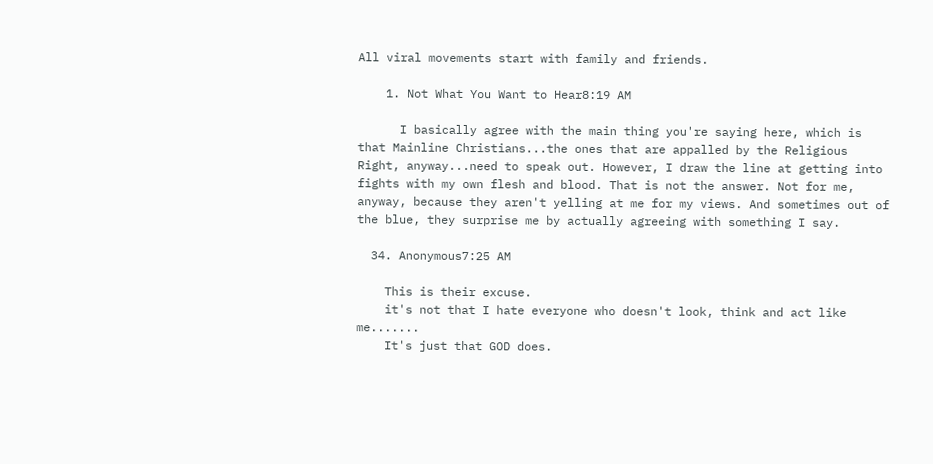All viral movements start with family and friends.

    1. Not What You Want to Hear8:19 AM

      I basically agree with the main thing you're saying here, which is that Mainline Christians...the ones that are appalled by the Religious Right, anyway...need to speak out. However, I draw the line at getting into fights with my own flesh and blood. That is not the answer. Not for me, anyway, because they aren't yelling at me for my views. And sometimes out of the blue, they surprise me by actually agreeing with something I say.

  34. Anonymous7:25 AM

    This is their excuse.
    it's not that I hate everyone who doesn't look, think and act like me.......
    It's just that GOD does.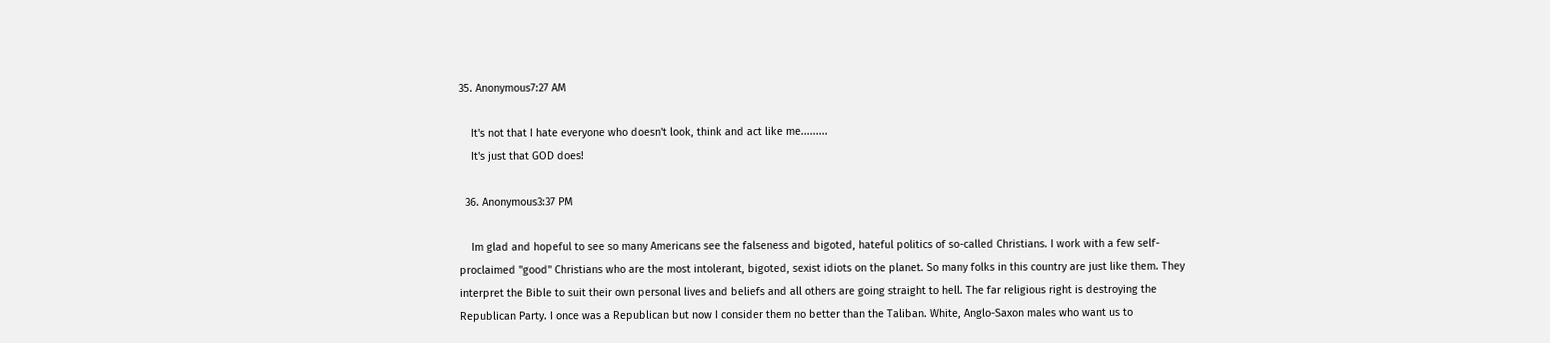35. Anonymous7:27 AM

    It's not that I hate everyone who doesn't look, think and act like me.........
    It's just that GOD does!

  36. Anonymous3:37 PM

    Im glad and hopeful to see so many Americans see the falseness and bigoted, hateful politics of so-called Christians. I work with a few self-proclaimed "good" Christians who are the most intolerant, bigoted, sexist idiots on the planet. So many folks in this country are just like them. They interpret the Bible to suit their own personal lives and beliefs and all others are going straight to hell. The far religious right is destroying the Republican Party. I once was a Republican but now I consider them no better than the Taliban. White, Anglo-Saxon males who want us to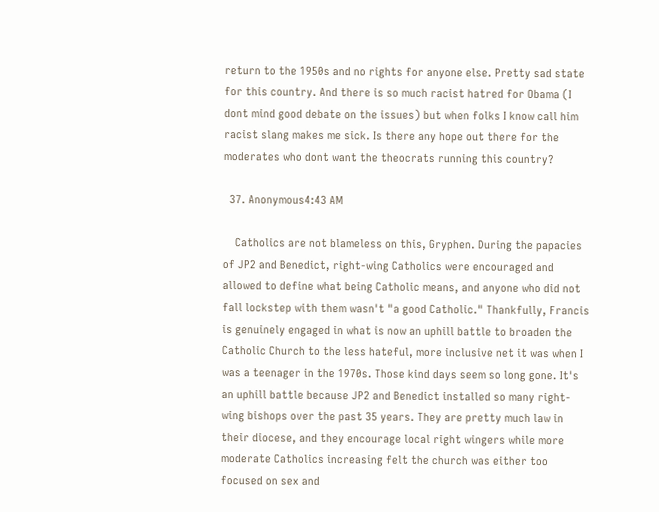return to the 1950s and no rights for anyone else. Pretty sad state for this country. And there is so much racist hatred for Obama (I dont mind good debate on the issues) but when folks I know call him racist slang makes me sick. Is there any hope out there for the moderates who dont want the theocrats running this country?

  37. Anonymous4:43 AM

    Catholics are not blameless on this, Gryphen. During the papacies of JP2 and Benedict, right-wing Catholics were encouraged and allowed to define what being Catholic means, and anyone who did not fall lockstep with them wasn't "a good Catholic." Thankfully, Francis is genuinely engaged in what is now an uphill battle to broaden the Catholic Church to the less hateful, more inclusive net it was when I was a teenager in the 1970s. Those kind days seem so long gone. It's an uphill battle because JP2 and Benedict installed so many right-wing bishops over the past 35 years. They are pretty much law in their diocese, and they encourage local right wingers while more moderate Catholics increasing felt the church was either too focused on sex and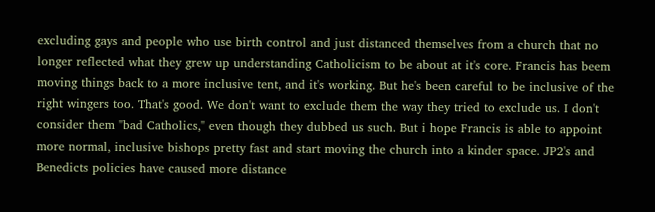excluding gays and people who use birth control and just distanced themselves from a church that no longer reflected what they grew up understanding Catholicism to be about at it's core. Francis has beem moving things back to a more inclusive tent, and it's working. But he's been careful to be inclusive of the right wingers too. That's good. We don't want to exclude them the way they tried to exclude us. I don't consider them "bad Catholics," even though they dubbed us such. But i hope Francis is able to appoint more normal, inclusive bishops pretty fast and start moving the church into a kinder space. JP2's and Benedicts policies have caused more distance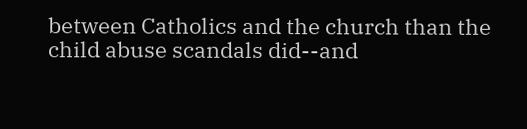between Catholics and the church than the child abuse scandals did--and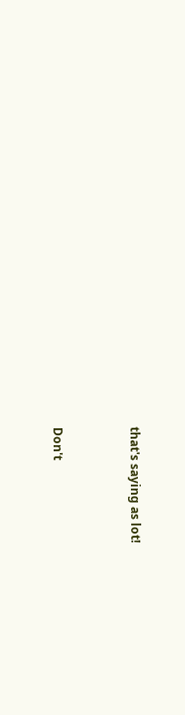that's saying as lot!


Don't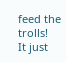feed the trolls!
It just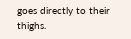goes directly to their thighs.